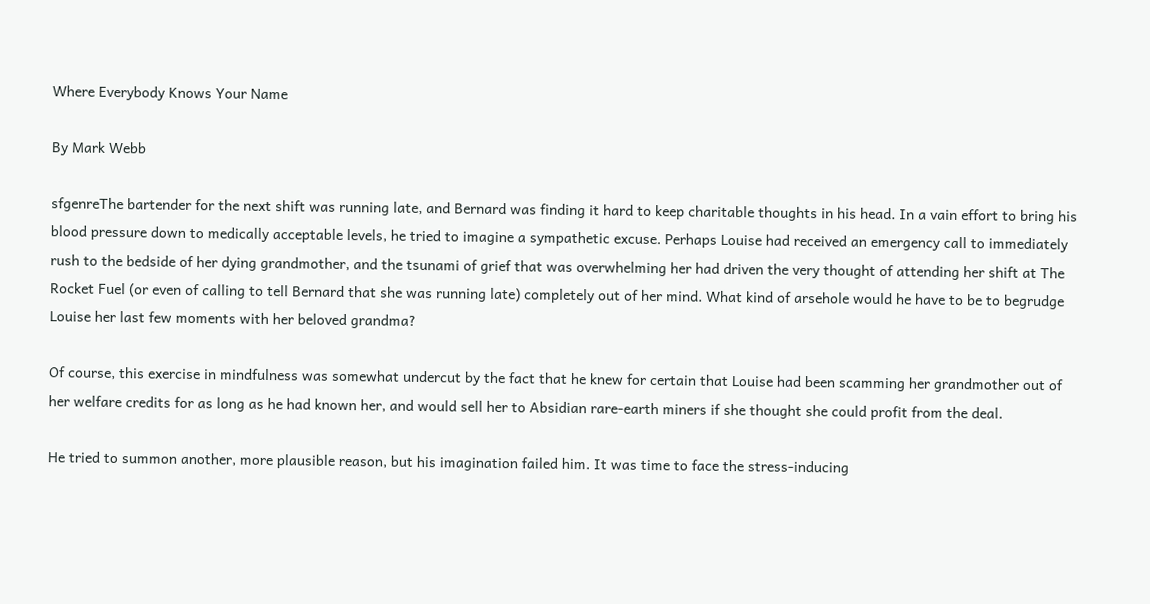Where Everybody Knows Your Name

By Mark Webb

sfgenreThe bartender for the next shift was running late, and Bernard was finding it hard to keep charitable thoughts in his head. In a vain effort to bring his blood pressure down to medically acceptable levels, he tried to imagine a sympathetic excuse. Perhaps Louise had received an emergency call to immediately rush to the bedside of her dying grandmother, and the tsunami of grief that was overwhelming her had driven the very thought of attending her shift at The Rocket Fuel (or even of calling to tell Bernard that she was running late) completely out of her mind. What kind of arsehole would he have to be to begrudge Louise her last few moments with her beloved grandma?

Of course, this exercise in mindfulness was somewhat undercut by the fact that he knew for certain that Louise had been scamming her grandmother out of her welfare credits for as long as he had known her, and would sell her to Absidian rare-earth miners if she thought she could profit from the deal.

He tried to summon another, more plausible reason, but his imagination failed him. It was time to face the stress-inducing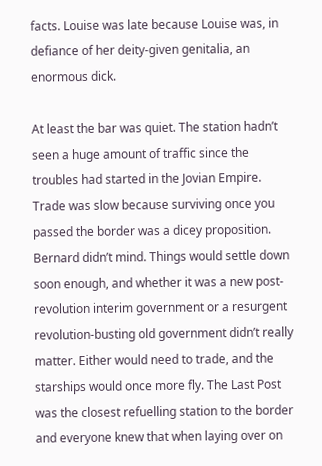facts. Louise was late because Louise was, in defiance of her deity-given genitalia, an enormous dick.

At least the bar was quiet. The station hadn’t seen a huge amount of traffic since the troubles had started in the Jovian Empire. Trade was slow because surviving once you passed the border was a dicey proposition. Bernard didn’t mind. Things would settle down soon enough, and whether it was a new post-revolution interim government or a resurgent revolution-busting old government didn’t really matter. Either would need to trade, and the starships would once more fly. The Last Post was the closest refuelling station to the border and everyone knew that when laying over on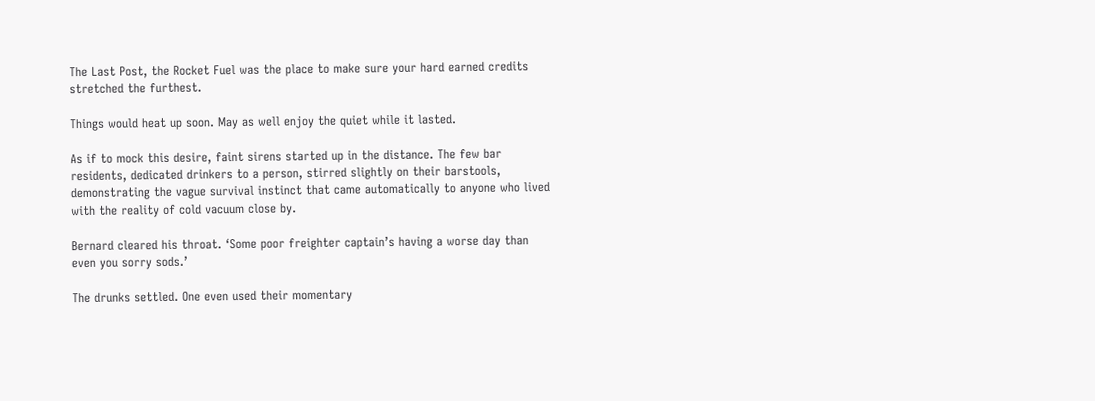The Last Post, the Rocket Fuel was the place to make sure your hard earned credits stretched the furthest.

Things would heat up soon. May as well enjoy the quiet while it lasted.

As if to mock this desire, faint sirens started up in the distance. The few bar residents, dedicated drinkers to a person, stirred slightly on their barstools, demonstrating the vague survival instinct that came automatically to anyone who lived with the reality of cold vacuum close by.

Bernard cleared his throat. ‘Some poor freighter captain’s having a worse day than even you sorry sods.’

The drunks settled. One even used their momentary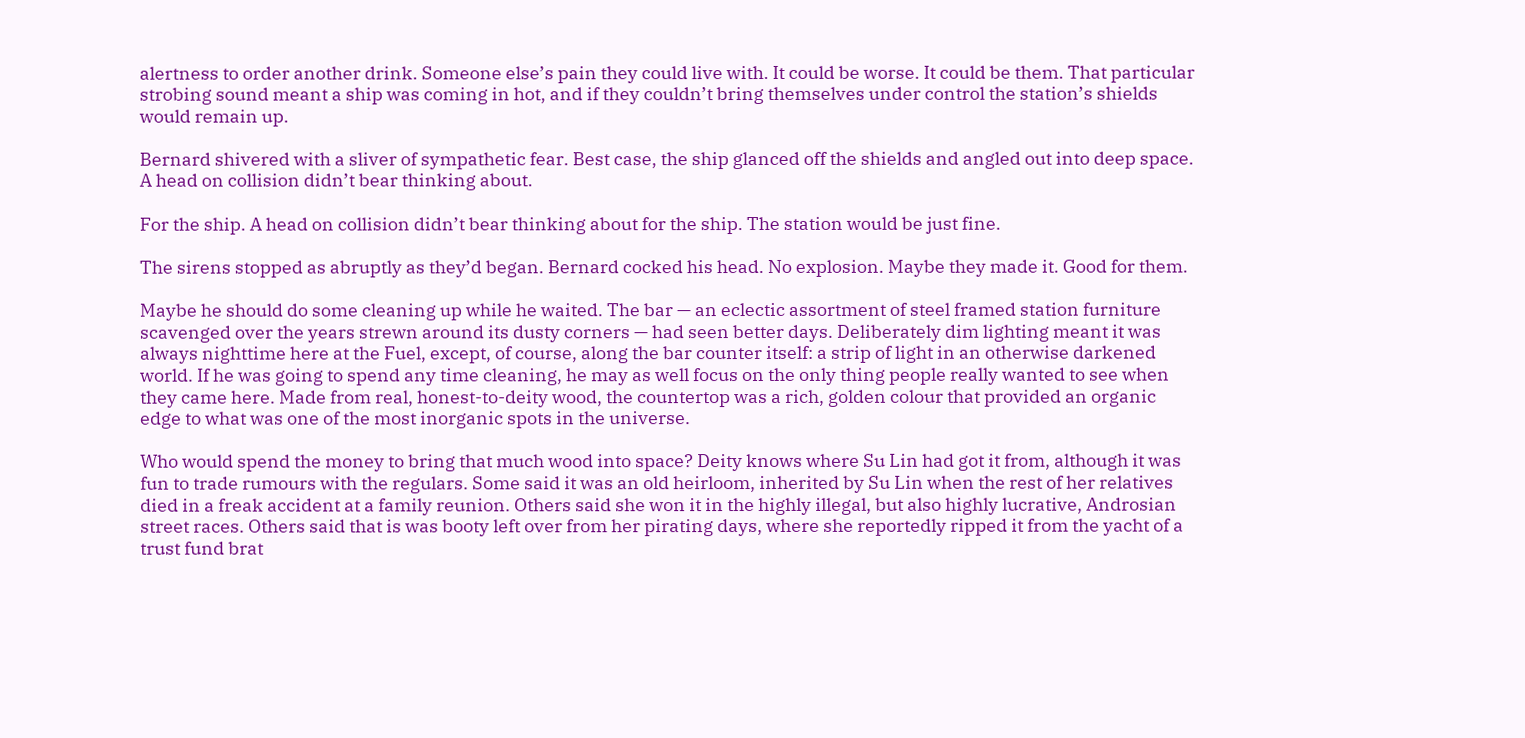alertness to order another drink. Someone else’s pain they could live with. It could be worse. It could be them. That particular strobing sound meant a ship was coming in hot, and if they couldn’t bring themselves under control the station’s shields would remain up.

Bernard shivered with a sliver of sympathetic fear. Best case, the ship glanced off the shields and angled out into deep space. A head on collision didn’t bear thinking about.

For the ship. A head on collision didn’t bear thinking about for the ship. The station would be just fine.

The sirens stopped as abruptly as they’d began. Bernard cocked his head. No explosion. Maybe they made it. Good for them.

Maybe he should do some cleaning up while he waited. The bar — an eclectic assortment of steel framed station furniture scavenged over the years strewn around its dusty corners — had seen better days. Deliberately dim lighting meant it was always nighttime here at the Fuel, except, of course, along the bar counter itself: a strip of light in an otherwise darkened world. If he was going to spend any time cleaning, he may as well focus on the only thing people really wanted to see when they came here. Made from real, honest-to-deity wood, the countertop was a rich, golden colour that provided an organic edge to what was one of the most inorganic spots in the universe.

Who would spend the money to bring that much wood into space? Deity knows where Su Lin had got it from, although it was fun to trade rumours with the regulars. Some said it was an old heirloom, inherited by Su Lin when the rest of her relatives died in a freak accident at a family reunion. Others said she won it in the highly illegal, but also highly lucrative, Androsian street races. Others said that is was booty left over from her pirating days, where she reportedly ripped it from the yacht of a trust fund brat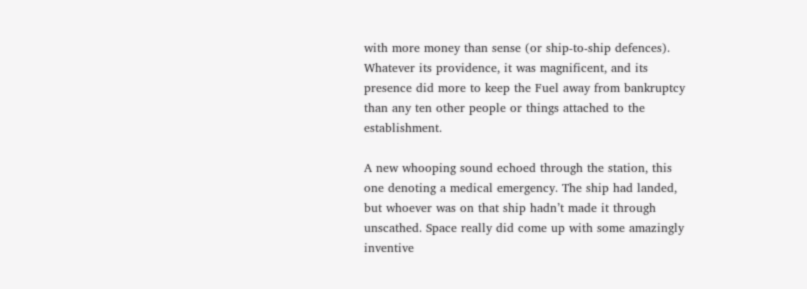with more money than sense (or ship-to-ship defences). Whatever its providence, it was magnificent, and its presence did more to keep the Fuel away from bankruptcy than any ten other people or things attached to the establishment.

A new whooping sound echoed through the station, this one denoting a medical emergency. The ship had landed, but whoever was on that ship hadn’t made it through unscathed. Space really did come up with some amazingly inventive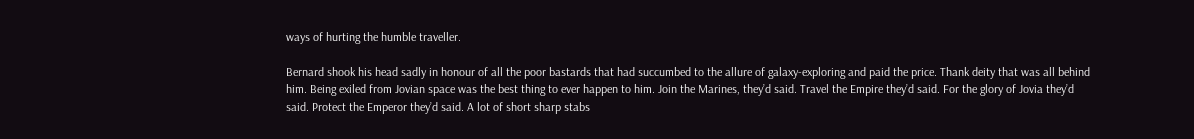ways of hurting the humble traveller.

Bernard shook his head sadly in honour of all the poor bastards that had succumbed to the allure of galaxy-exploring and paid the price. Thank deity that was all behind him. Being exiled from Jovian space was the best thing to ever happen to him. Join the Marines, they’d said. Travel the Empire they’d said. For the glory of Jovia they’d said. Protect the Emperor they’d said. A lot of short sharp stabs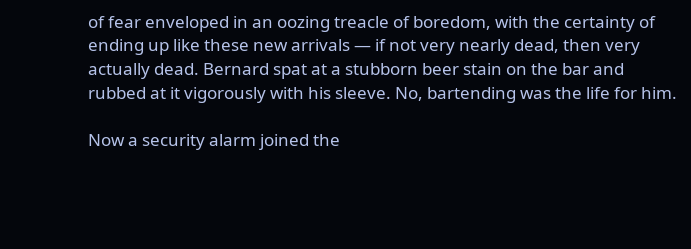of fear enveloped in an oozing treacle of boredom, with the certainty of ending up like these new arrivals — if not very nearly dead, then very actually dead. Bernard spat at a stubborn beer stain on the bar and rubbed at it vigorously with his sleeve. No, bartending was the life for him.

Now a security alarm joined the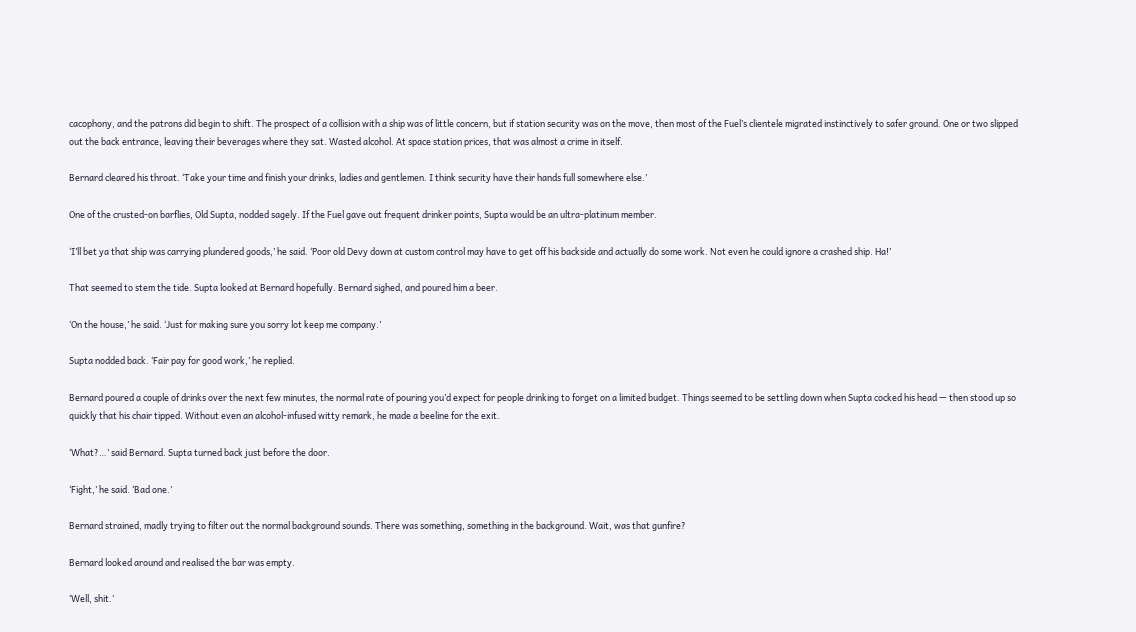cacophony, and the patrons did begin to shift. The prospect of a collision with a ship was of little concern, but if station security was on the move, then most of the Fuel’s clientele migrated instinctively to safer ground. One or two slipped out the back entrance, leaving their beverages where they sat. Wasted alcohol. At space station prices, that was almost a crime in itself.

Bernard cleared his throat. ‘Take your time and finish your drinks, ladies and gentlemen. I think security have their hands full somewhere else.’

One of the crusted-on barflies, Old Supta, nodded sagely. If the Fuel gave out frequent drinker points, Supta would be an ultra-platinum member.

‘I’ll bet ya that ship was carrying plundered goods,’ he said. ‘Poor old Devy down at custom control may have to get off his backside and actually do some work. Not even he could ignore a crashed ship. Ha!’

That seemed to stem the tide. Supta looked at Bernard hopefully. Bernard sighed, and poured him a beer.

‘On the house,’ he said. ‘Just for making sure you sorry lot keep me company.’

Supta nodded back. ‘Fair pay for good work,’ he replied.

Bernard poured a couple of drinks over the next few minutes, the normal rate of pouring you’d expect for people drinking to forget on a limited budget. Things seemed to be settling down when Supta cocked his head — then stood up so quickly that his chair tipped. Without even an alcohol-infused witty remark, he made a beeline for the exit.

‘What?…’ said Bernard. Supta turned back just before the door.

‘Fight,’ he said. ‘Bad one.’

Bernard strained, madly trying to filter out the normal background sounds. There was something, something in the background. Wait, was that gunfire?

Bernard looked around and realised the bar was empty.

‘Well, shit.’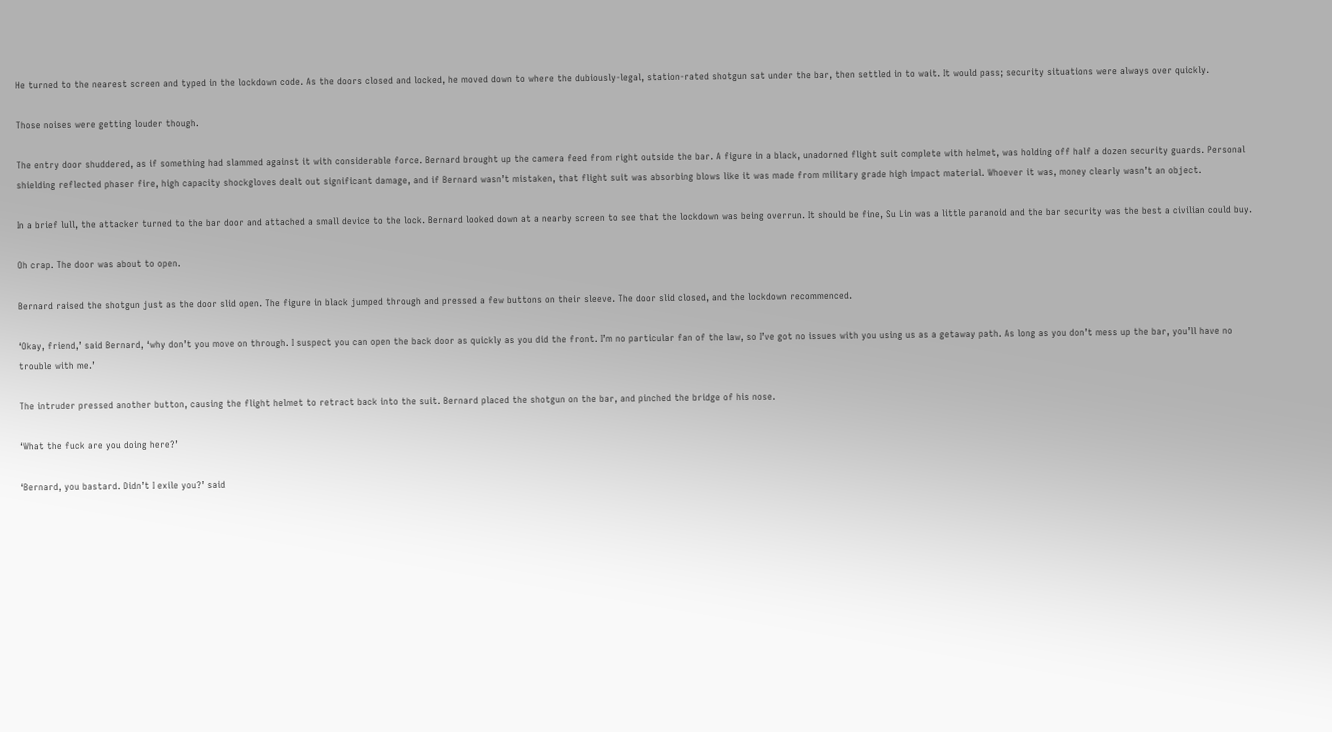He turned to the nearest screen and typed in the lockdown code. As the doors closed and locked, he moved down to where the dubiously-legal, station-rated shotgun sat under the bar, then settled in to wait. It would pass; security situations were always over quickly.

Those noises were getting louder though.

The entry door shuddered, as if something had slammed against it with considerable force. Bernard brought up the camera feed from right outside the bar. A figure in a black, unadorned flight suit complete with helmet, was holding off half a dozen security guards. Personal shielding reflected phaser fire, high capacity shockgloves dealt out significant damage, and if Bernard wasn’t mistaken, that flight suit was absorbing blows like it was made from military grade high impact material. Whoever it was, money clearly wasn’t an object.

In a brief lull, the attacker turned to the bar door and attached a small device to the lock. Bernard looked down at a nearby screen to see that the lockdown was being overrun. It should be fine, Su Lin was a little paranoid and the bar security was the best a civilian could buy.

Oh crap. The door was about to open.

Bernard raised the shotgun just as the door slid open. The figure in black jumped through and pressed a few buttons on their sleeve. The door slid closed, and the lockdown recommenced.

‘Okay, friend,’ said Bernard, ‘why don’t you move on through. I suspect you can open the back door as quickly as you did the front. I’m no particular fan of the law, so I’ve got no issues with you using us as a getaway path. As long as you don’t mess up the bar, you’ll have no trouble with me.’

The intruder pressed another button, causing the flight helmet to retract back into the suit. Bernard placed the shotgun on the bar, and pinched the bridge of his nose.

‘What the fuck are you doing here?’

‘Bernard, you bastard. Didn’t I exile you?’ said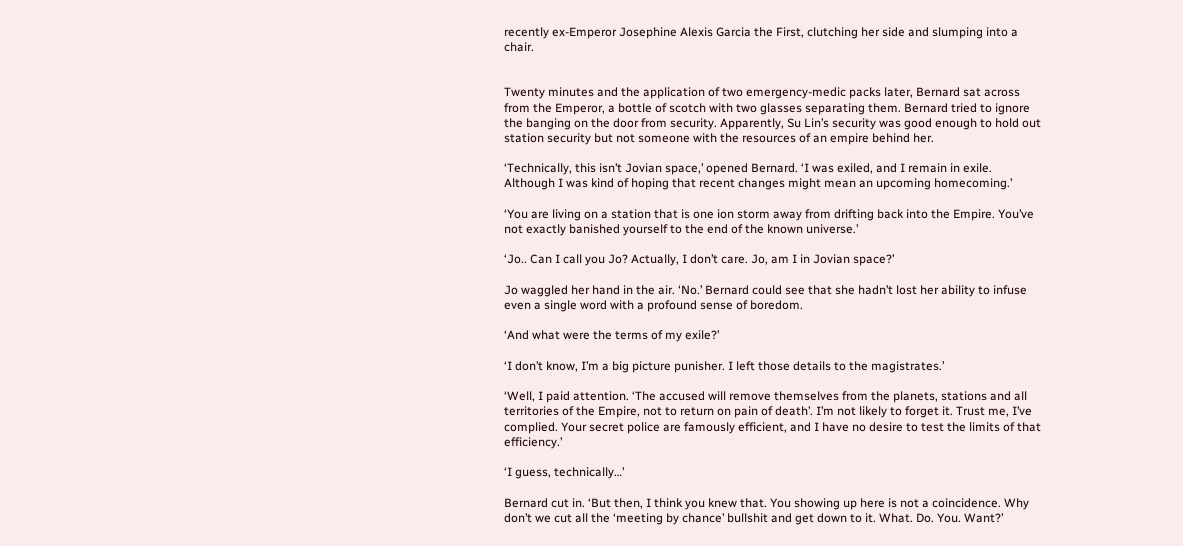recently ex-Emperor Josephine Alexis Garcia the First, clutching her side and slumping into a chair.


Twenty minutes and the application of two emergency-medic packs later, Bernard sat across from the Emperor, a bottle of scotch with two glasses separating them. Bernard tried to ignore the banging on the door from security. Apparently, Su Lin’s security was good enough to hold out station security but not someone with the resources of an empire behind her.

‘Technically, this isn’t Jovian space,’ opened Bernard. ‘I was exiled, and I remain in exile. Although I was kind of hoping that recent changes might mean an upcoming homecoming.’

‘You are living on a station that is one ion storm away from drifting back into the Empire. You’ve not exactly banished yourself to the end of the known universe.’

‘Jo.. Can I call you Jo? Actually, I don’t care. Jo, am I in Jovian space?’

Jo waggled her hand in the air. ‘No.’ Bernard could see that she hadn’t lost her ability to infuse even a single word with a profound sense of boredom.

‘And what were the terms of my exile?’

‘I don’t know, I’m a big picture punisher. I left those details to the magistrates.’

‘Well, I paid attention. ‘The accused will remove themselves from the planets, stations and all territories of the Empire, not to return on pain of death’. I’m not likely to forget it. Trust me, I’ve complied. Your secret police are famously efficient, and I have no desire to test the limits of that efficiency.’

‘I guess, technically…’

Bernard cut in. ‘But then, I think you knew that. You showing up here is not a coincidence. Why don’t we cut all the ‘meeting by chance’ bullshit and get down to it. What. Do. You. Want?’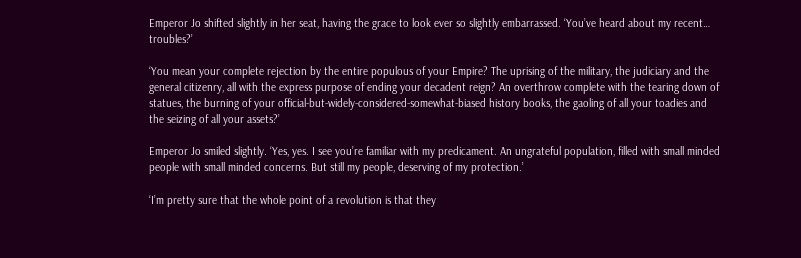Emperor Jo shifted slightly in her seat, having the grace to look ever so slightly embarrassed. ‘You’ve heard about my recent… troubles?’

‘You mean your complete rejection by the entire populous of your Empire? The uprising of the military, the judiciary and the general citizenry, all with the express purpose of ending your decadent reign? An overthrow complete with the tearing down of statues, the burning of your official-but-widely-considered-somewhat-biased history books, the gaoling of all your toadies and the seizing of all your assets?’

Emperor Jo smiled slightly. ‘Yes, yes. I see you’re familiar with my predicament. An ungrateful population, filled with small minded people with small minded concerns. But still my people, deserving of my protection.’

‘I’m pretty sure that the whole point of a revolution is that they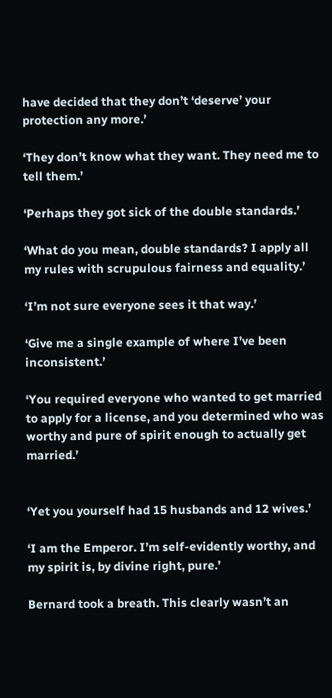have decided that they don’t ‘deserve’ your protection any more.’

‘They don’t know what they want. They need me to tell them.’

‘Perhaps they got sick of the double standards.’

‘What do you mean, double standards? I apply all my rules with scrupulous fairness and equality.’

‘I’m not sure everyone sees it that way.’

‘Give me a single example of where I’ve been inconsistent.’

‘You required everyone who wanted to get married to apply for a license, and you determined who was worthy and pure of spirit enough to actually get married.’


‘Yet you yourself had 15 husbands and 12 wives.’

‘I am the Emperor. I’m self-evidently worthy, and my spirit is, by divine right, pure.’

Bernard took a breath. This clearly wasn’t an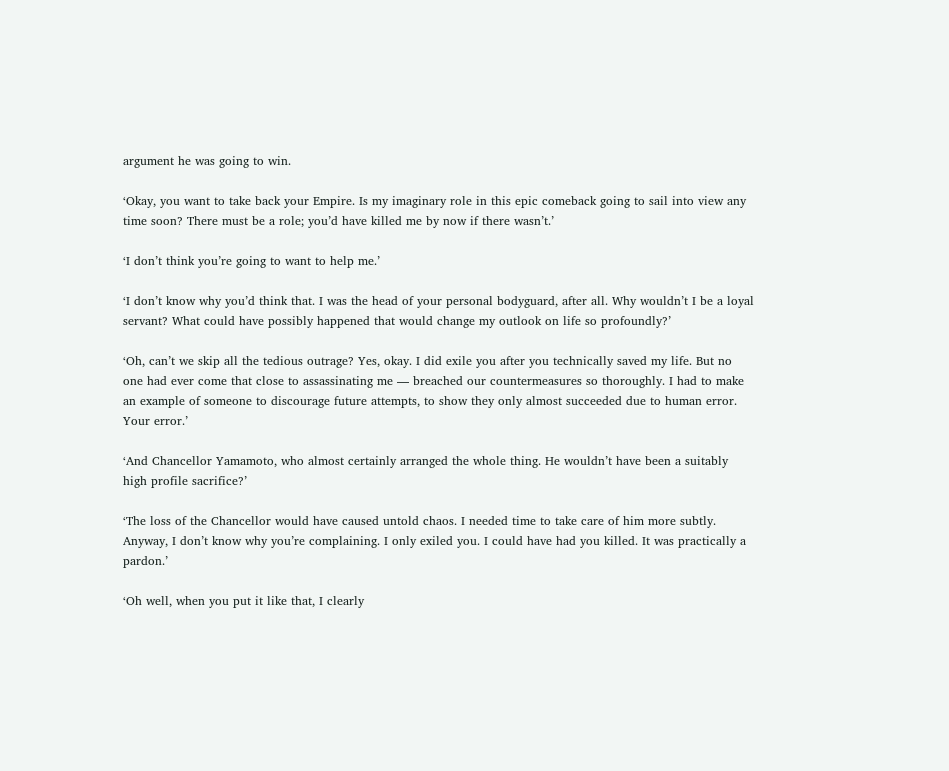argument he was going to win.

‘Okay, you want to take back your Empire. Is my imaginary role in this epic comeback going to sail into view any time soon? There must be a role; you’d have killed me by now if there wasn’t.’

‘I don’t think you’re going to want to help me.’

‘I don’t know why you’d think that. I was the head of your personal bodyguard, after all. Why wouldn’t I be a loyal servant? What could have possibly happened that would change my outlook on life so profoundly?’

‘Oh, can’t we skip all the tedious outrage? Yes, okay. I did exile you after you technically saved my life. But no one had ever come that close to assassinating me — breached our countermeasures so thoroughly. I had to make an example of someone to discourage future attempts, to show they only almost succeeded due to human error. Your error.’

‘And Chancellor Yamamoto, who almost certainly arranged the whole thing. He wouldn’t have been a suitably high profile sacrifice?’

‘The loss of the Chancellor would have caused untold chaos. I needed time to take care of him more subtly. Anyway, I don’t know why you’re complaining. I only exiled you. I could have had you killed. It was practically a pardon.’

‘Oh well, when you put it like that, I clearly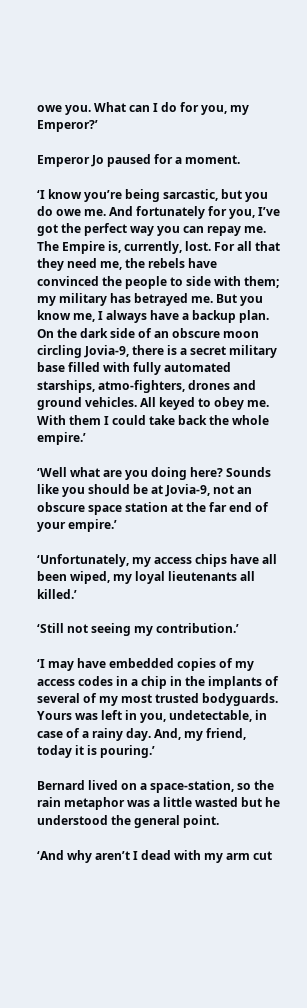owe you. What can I do for you, my Emperor?’

Emperor Jo paused for a moment.

‘I know you’re being sarcastic, but you do owe me. And fortunately for you, I’ve got the perfect way you can repay me. The Empire is, currently, lost. For all that they need me, the rebels have convinced the people to side with them; my military has betrayed me. But you know me, I always have a backup plan. On the dark side of an obscure moon circling Jovia-9, there is a secret military base filled with fully automated starships, atmo-fighters, drones and ground vehicles. All keyed to obey me. With them I could take back the whole empire.’

‘Well what are you doing here? Sounds like you should be at Jovia-9, not an obscure space station at the far end of your empire.’

‘Unfortunately, my access chips have all been wiped, my loyal lieutenants all killed.’

‘Still not seeing my contribution.’

‘I may have embedded copies of my access codes in a chip in the implants of several of my most trusted bodyguards. Yours was left in you, undetectable, in case of a rainy day. And, my friend, today it is pouring.’

Bernard lived on a space-station, so the rain metaphor was a little wasted but he understood the general point.

‘And why aren’t I dead with my arm cut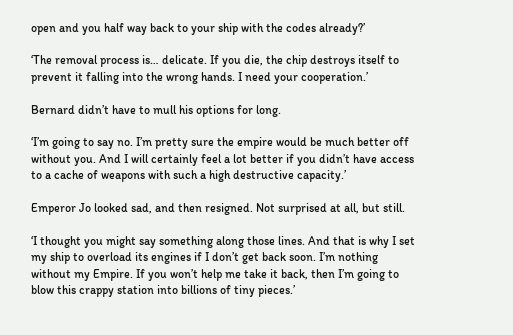open and you half way back to your ship with the codes already?’

‘The removal process is… delicate. If you die, the chip destroys itself to prevent it falling into the wrong hands. I need your cooperation.’

Bernard didn’t have to mull his options for long.

‘I’m going to say no. I’m pretty sure the empire would be much better off without you. And I will certainly feel a lot better if you didn’t have access to a cache of weapons with such a high destructive capacity.’

Emperor Jo looked sad, and then resigned. Not surprised at all, but still.

‘I thought you might say something along those lines. And that is why I set my ship to overload its engines if I don’t get back soon. I’m nothing without my Empire. If you won’t help me take it back, then I’m going to blow this crappy station into billions of tiny pieces.’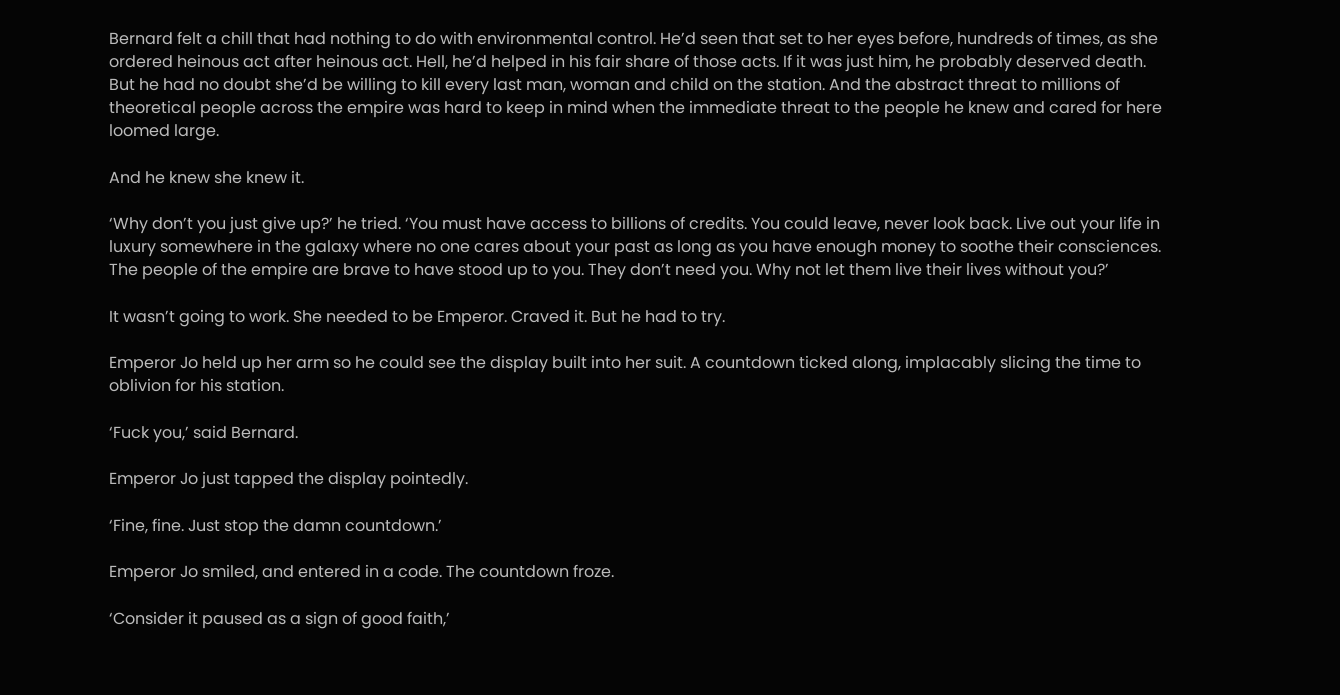Bernard felt a chill that had nothing to do with environmental control. He’d seen that set to her eyes before, hundreds of times, as she ordered heinous act after heinous act. Hell, he’d helped in his fair share of those acts. If it was just him, he probably deserved death. But he had no doubt she’d be willing to kill every last man, woman and child on the station. And the abstract threat to millions of theoretical people across the empire was hard to keep in mind when the immediate threat to the people he knew and cared for here loomed large.

And he knew she knew it.

‘Why don’t you just give up?’ he tried. ‘You must have access to billions of credits. You could leave, never look back. Live out your life in luxury somewhere in the galaxy where no one cares about your past as long as you have enough money to soothe their consciences. The people of the empire are brave to have stood up to you. They don’t need you. Why not let them live their lives without you?’

It wasn’t going to work. She needed to be Emperor. Craved it. But he had to try.

Emperor Jo held up her arm so he could see the display built into her suit. A countdown ticked along, implacably slicing the time to oblivion for his station.

‘Fuck you,’ said Bernard.

Emperor Jo just tapped the display pointedly.

‘Fine, fine. Just stop the damn countdown.’

Emperor Jo smiled, and entered in a code. The countdown froze.

‘Consider it paused as a sign of good faith,’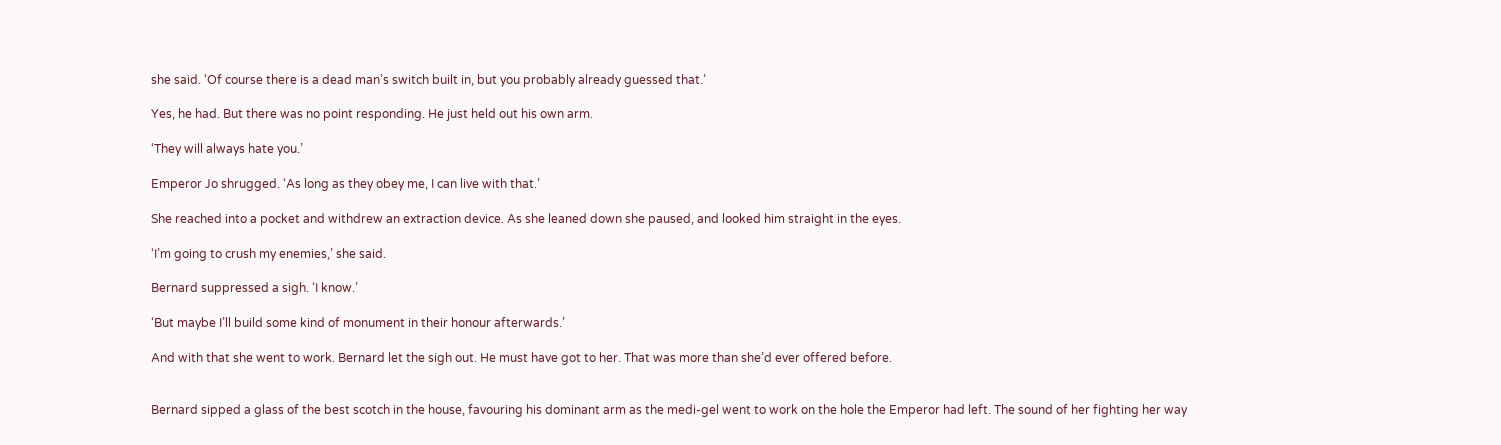she said. ‘Of course there is a dead man’s switch built in, but you probably already guessed that.’

Yes, he had. But there was no point responding. He just held out his own arm.

‘They will always hate you.’

Emperor Jo shrugged. ‘As long as they obey me, I can live with that.’

She reached into a pocket and withdrew an extraction device. As she leaned down she paused, and looked him straight in the eyes.

‘I’m going to crush my enemies,’ she said.

Bernard suppressed a sigh. ‘I know.’

‘But maybe I’ll build some kind of monument in their honour afterwards.’

And with that she went to work. Bernard let the sigh out. He must have got to her. That was more than she’d ever offered before.


Bernard sipped a glass of the best scotch in the house, favouring his dominant arm as the medi-gel went to work on the hole the Emperor had left. The sound of her fighting her way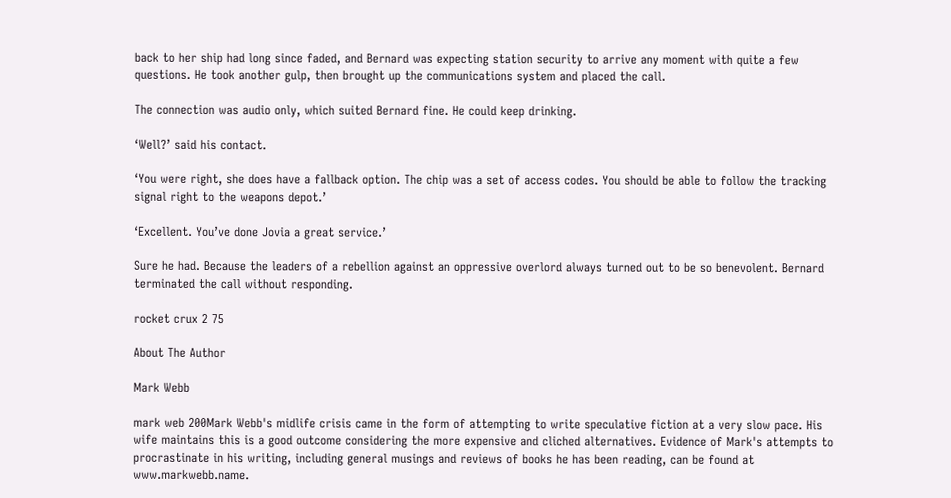back to her ship had long since faded, and Bernard was expecting station security to arrive any moment with quite a few questions. He took another gulp, then brought up the communications system and placed the call.

The connection was audio only, which suited Bernard fine. He could keep drinking.

‘Well?’ said his contact.

‘You were right, she does have a fallback option. The chip was a set of access codes. You should be able to follow the tracking signal right to the weapons depot.’

‘Excellent. You’ve done Jovia a great service.’

Sure he had. Because the leaders of a rebellion against an oppressive overlord always turned out to be so benevolent. Bernard terminated the call without responding.

rocket crux 2 75

About The Author

Mark Webb

mark web 200Mark Webb's midlife crisis came in the form of attempting to write speculative fiction at a very slow pace. His wife maintains this is a good outcome considering the more expensive and cliched alternatives. Evidence of Mark's attempts to procrastinate in his writing, including general musings and reviews of books he has been reading, can be found at www.markwebb.name.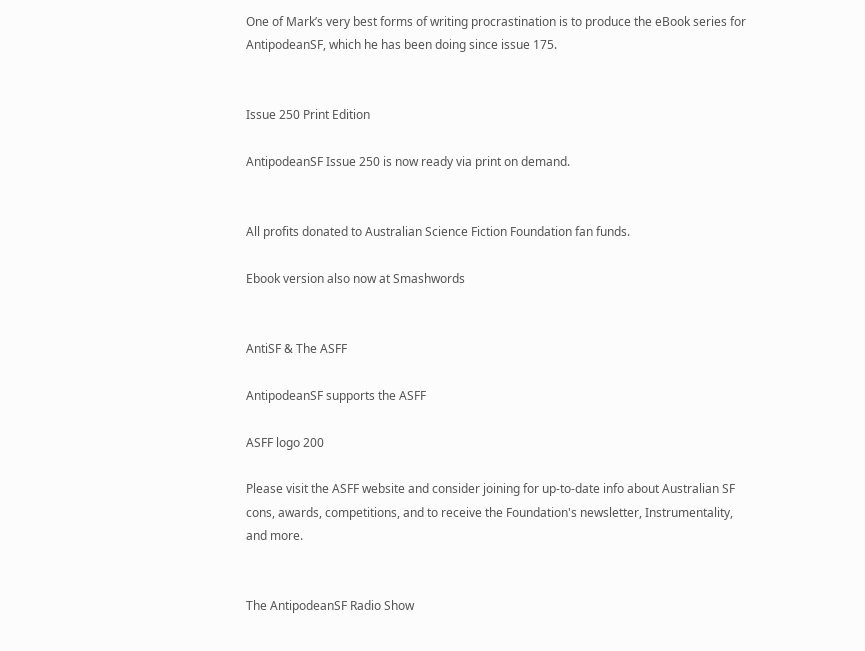One of Mark’s very best forms of writing procrastination is to produce the eBook series for AntipodeanSF, which he has been doing since issue 175.


Issue 250 Print Edition

AntipodeanSF Issue 250 is now ready via print on demand.


All profits donated to Australian Science Fiction Foundation fan funds.

Ebook version also now at Smashwords


AntiSF & The ASFF

AntipodeanSF supports the ASFF

ASFF logo 200

Please visit the ASFF website and consider joining for up-to-date info about Australian SF cons, awards, competitions, and to receive the Foundation's newsletter, Instrumentality, and more.


The AntipodeanSF Radio Show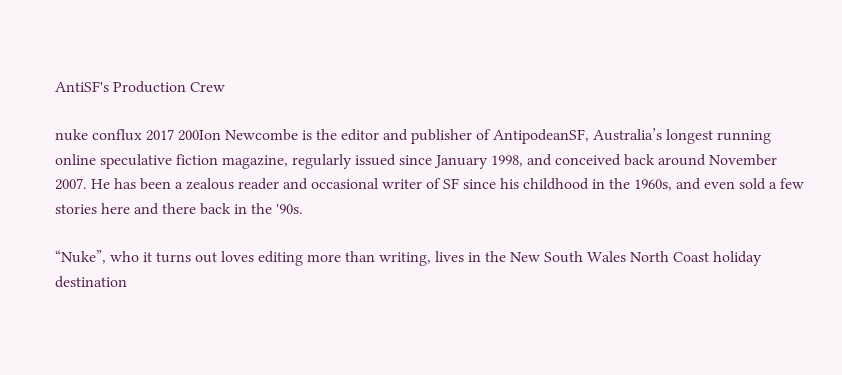AntiSF's Production Crew

nuke conflux 2017 200Ion Newcombe is the editor and publisher of AntipodeanSF, Australia’s longest running online speculative fiction magazine, regularly issued since January 1998, and conceived back around November 2007. He has been a zealous reader and occasional writer of SF since his childhood in the 1960s, and even sold a few stories here and there back in the '90s.

“Nuke”, who it turns out loves editing more than writing, lives in the New South Wales North Coast holiday destination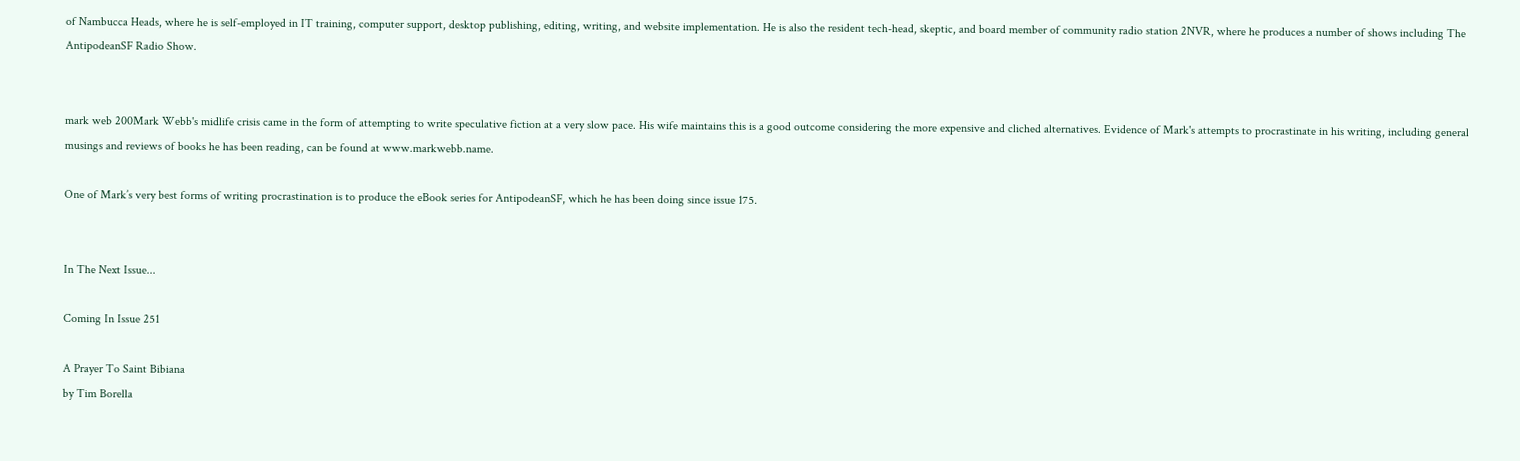of Nambucca Heads, where he is self-employed in IT training, computer support, desktop publishing, editing, writing, and website implementation. He is also the resident tech-head, skeptic, and board member of community radio station 2NVR, where he produces a number of shows including The AntipodeanSF Radio Show.


mark web 200Mark Webb's midlife crisis came in the form of attempting to write speculative fiction at a very slow pace. His wife maintains this is a good outcome considering the more expensive and cliched alternatives. Evidence of Mark's attempts to procrastinate in his writing, including general musings and reviews of books he has been reading, can be found at www.markwebb.name.

One of Mark’s very best forms of writing procrastination is to produce the eBook series for AntipodeanSF, which he has been doing since issue 175.


In The Next Issue...

Coming In Issue 251

A Prayer To Saint Bibiana
by Tim Borella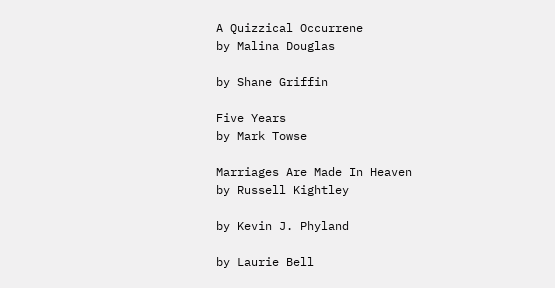A Quizzical Occurrene
by Malina Douglas

by Shane Griffin

Five Years
by Mark Towse

Marriages Are Made In Heaven
by Russell Kightley

by Kevin J. Phyland

by Laurie Bell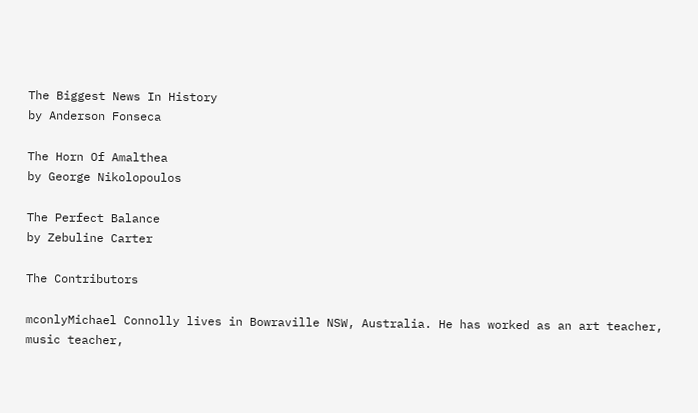The Biggest News In History
by Anderson Fonseca

The Horn Of Amalthea
by George Nikolopoulos

The Perfect Balance
by Zebuline Carter

The Contributors

mconlyMichael Connolly lives in Bowraville NSW, Australia. He has worked as an art teacher, music teacher,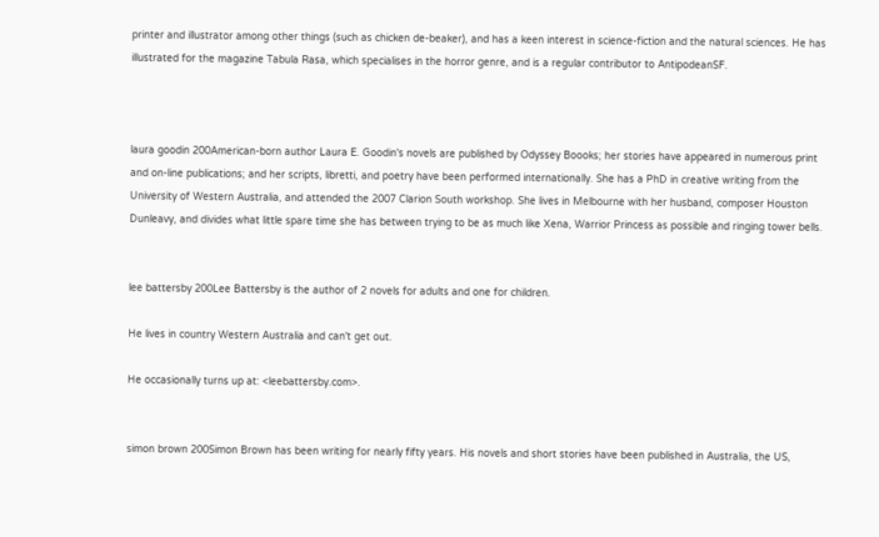printer and illustrator among other things (such as chicken de-beaker), and has a keen interest in science-fiction and the natural sciences. He has illustrated for the magazine Tabula Rasa, which specialises in the horror genre, and is a regular contributor to AntipodeanSF.



laura goodin 200American-born author Laura E. Goodin's novels are published by Odyssey Boooks; her stories have appeared in numerous print and on-line publications; and her scripts, libretti, and poetry have been performed internationally. She has a PhD in creative writing from the University of Western Australia, and attended the 2007 Clarion South workshop. She lives in Melbourne with her husband, composer Houston Dunleavy, and divides what little spare time she has between trying to be as much like Xena, Warrior Princess as possible and ringing tower bells.


lee battersby 200Lee Battersby is the author of 2 novels for adults and one for children.

He lives in country Western Australia and can't get out.

He occasionally turns up at: <leebattersby.com>.


simon brown 200Simon Brown has been writing for nearly fifty years. His novels and short stories have been published in Australia, the US,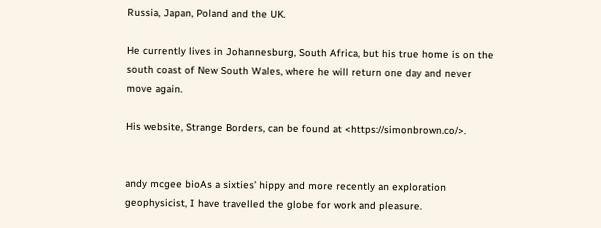Russia, Japan, Poland and the UK.

He currently lives in Johannesburg, South Africa, but his true home is on the south coast of New South Wales, where he will return one day and never move again.

His website, Strange Borders, can be found at <https://simonbrown.co/>.


andy mcgee bioAs a sixties’ hippy and more recently an exploration geophysicist, I have travelled the globe for work and pleasure.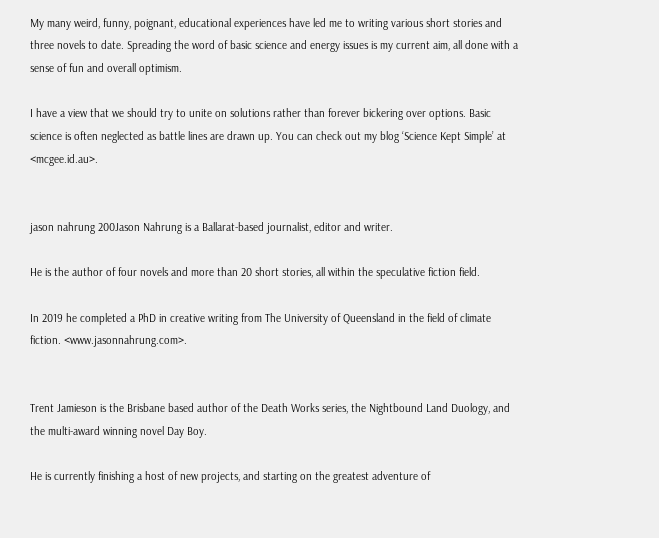My many weird, funny, poignant, educational experiences have led me to writing various short stories and three novels to date. Spreading the word of basic science and energy issues is my current aim, all done with a sense of fun and overall optimism.

I have a view that we should try to unite on solutions rather than forever bickering over options. Basic science is often neglected as battle lines are drawn up. You can check out my blog ‘Science Kept Simple’ at <mcgee.id.au>.


jason nahrung 200Jason Nahrung is a Ballarat-based journalist, editor and writer.

He is the author of four novels and more than 20 short stories, all within the speculative fiction field.

In 2019 he completed a PhD in creative writing from The University of Queensland in the field of climate fiction. <www.jasonnahrung.com>.


Trent Jamieson is the Brisbane based author of the Death Works series, the Nightbound Land Duology, and the multi-award winning novel Day Boy.

He is currently finishing a host of new projects, and starting on the greatest adventure of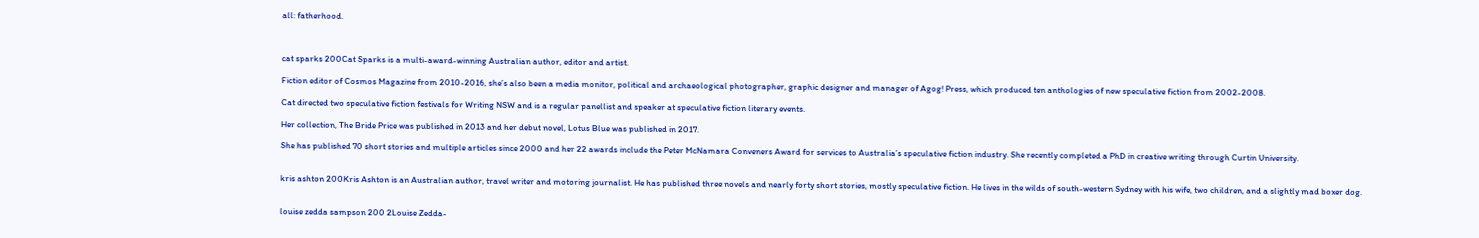all: fatherhood.



cat sparks 200Cat Sparks is a multi-award-winning Australian author, editor and artist.

Fiction editor of Cosmos Magazine from 2010-2016, she’s also been a media monitor, political and archaeological photographer, graphic designer and manager of Agog! Press, which produced ten anthologies of new speculative fiction from 2002-2008.

Cat directed two speculative fiction festivals for Writing NSW and is a regular panellist and speaker at speculative fiction literary events.

Her collection, The Bride Price was published in 2013 and her debut novel, Lotus Blue was published in 2017.

She has published 70 short stories and multiple articles since 2000 and her 22 awards include the Peter McNamara Conveners Award for services to Australia’s speculative fiction industry. She recently completed a PhD in creative writing through Curtin University.


kris ashton 200Kris Ashton is an Australian author, travel writer and motoring journalist. He has published three novels and nearly forty short stories, mostly speculative fiction. He lives in the wilds of south-western Sydney with his wife, two children, and a slightly mad boxer dog.


louise zedda sampson 200 2Louise Zedda-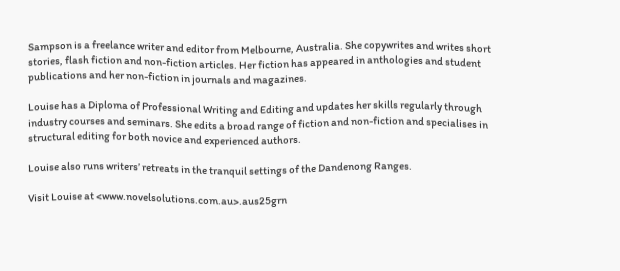Sampson is a freelance writer and editor from Melbourne, Australia. She copywrites and writes short stories, flash fiction and non-fiction articles. Her fiction has appeared in anthologies and student publications and her non-fiction in journals and magazines.

Louise has a Diploma of Professional Writing and Editing and updates her skills regularly through industry courses and seminars. She edits a broad range of fiction and non-fiction and specialises in structural editing for both novice and experienced authors.

Louise also runs writers’ retreats in the tranquil settings of the Dandenong Ranges.

Visit Louise at <www.novelsolutions.com.au>.aus25grn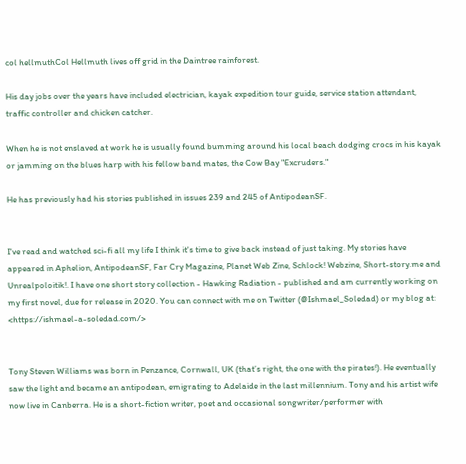col hellmuthCol Hellmuth lives off grid in the Daintree rainforest.

His day jobs over the years have included electrician, kayak expedition tour guide, service station attendant, traffic controller and chicken catcher.

When he is not enslaved at work he is usually found bumming around his local beach dodging crocs in his kayak or jamming on the blues harp with his fellow band mates, the Cow Bay "Excruders."

He has previously had his stories published in issues 239 and 245 of AntipodeanSF.


I've read and watched sci-fi all my life I think it's time to give back instead of just taking. My stories have appeared in Aphelion, AntipodeanSF, Far Cry Magazine, Planet Web Zine, Schlock! Webzine, Short-story.me and Unrealpoloitik!. I have one short story collection - Hawking Radiation - published and am currently working on my first novel, due for release in 2020. You can connect with me on Twitter (@Ishmael_Soledad) or my blog at: <https://ishmael-a-soledad.com/>


Tony Steven Williams was born in Penzance, Cornwall, UK (that’s right, the one with the pirates!). He eventually saw the light and became an antipodean, emigrating to Adelaide in the last millennium. Tony and his artist wife now live in Canberra. He is a short-fiction writer, poet and occasional songwriter/performer with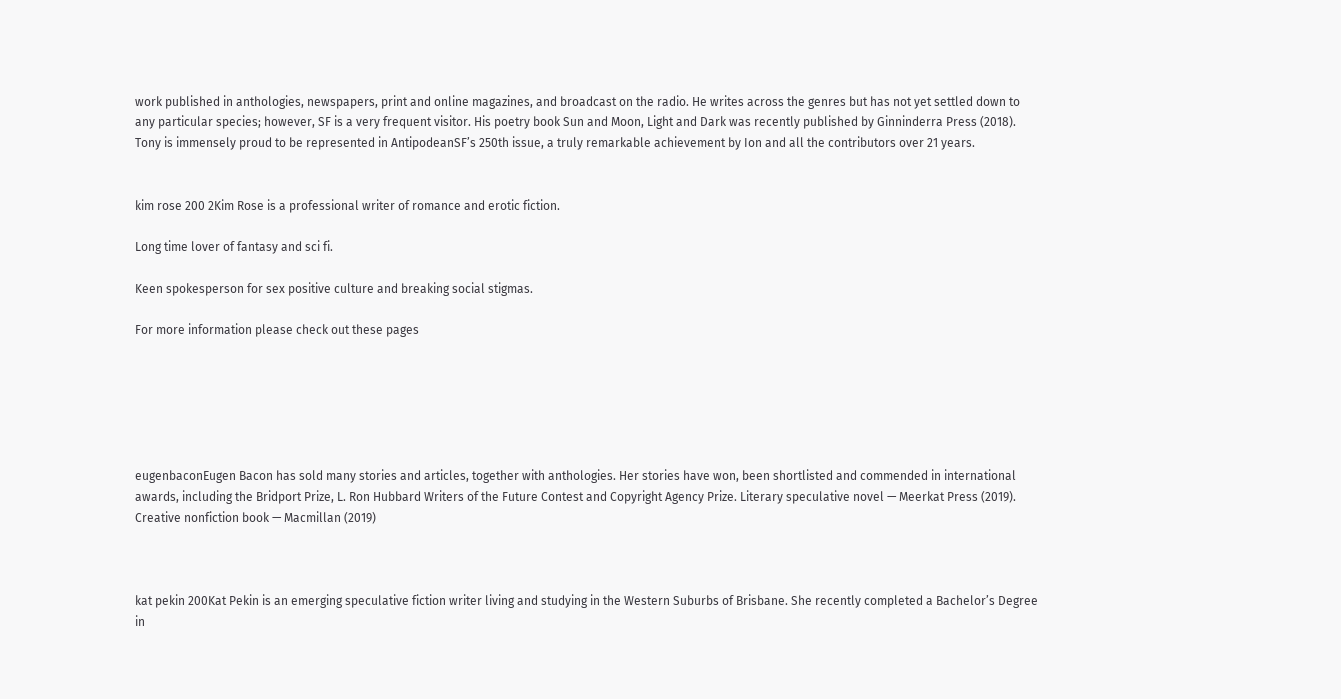work published in anthologies, newspapers, print and online magazines, and broadcast on the radio. He writes across the genres but has not yet settled down to any particular species; however, SF is a very frequent visitor. His poetry book Sun and Moon, Light and Dark was recently published by Ginninderra Press (2018). Tony is immensely proud to be represented in AntipodeanSF’s 250th issue, a truly remarkable achievement by Ion and all the contributors over 21 years.


kim rose 200 2Kim Rose is a professional writer of romance and erotic fiction.

Long time lover of fantasy and sci fi.

Keen spokesperson for sex positive culture and breaking social stigmas.

For more information please check out these pages






eugenbaconEugen Bacon has sold many stories and articles, together with anthologies. Her stories have won, been shortlisted and commended in international awards, including the Bridport Prize, L. Ron Hubbard Writers of the Future Contest and Copyright Agency Prize. Literary speculative novel — Meerkat Press (2019). Creative nonfiction book — Macmillan (2019)



kat pekin 200Kat Pekin is an emerging speculative fiction writer living and studying in the Western Suburbs of Brisbane. She recently completed a Bachelor’s Degree in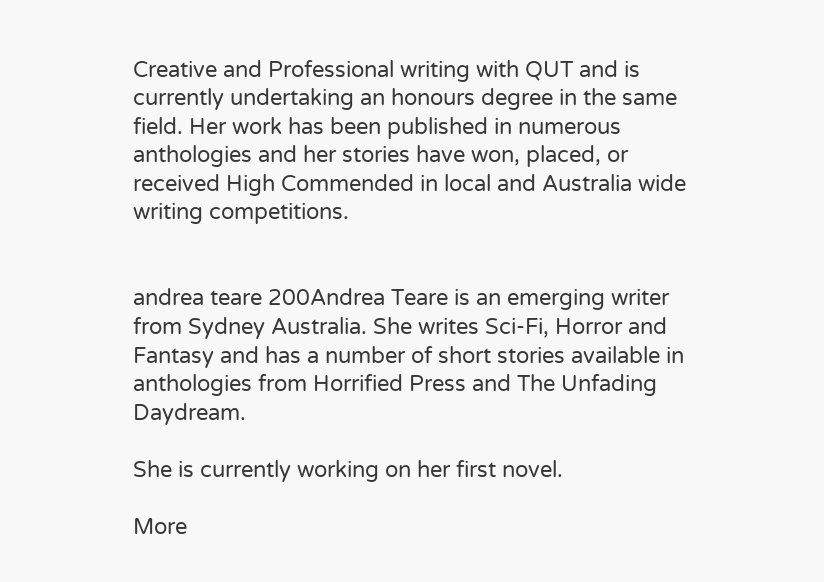Creative and Professional writing with QUT and is currently undertaking an honours degree in the same field. Her work has been published in numerous anthologies and her stories have won, placed, or received High Commended in local and Australia wide writing competitions.


andrea teare 200Andrea Teare is an emerging writer from Sydney Australia. She writes Sci-Fi, Horror and Fantasy and has a number of short stories available in anthologies from Horrified Press and The Unfading Daydream.

She is currently working on her first novel.

More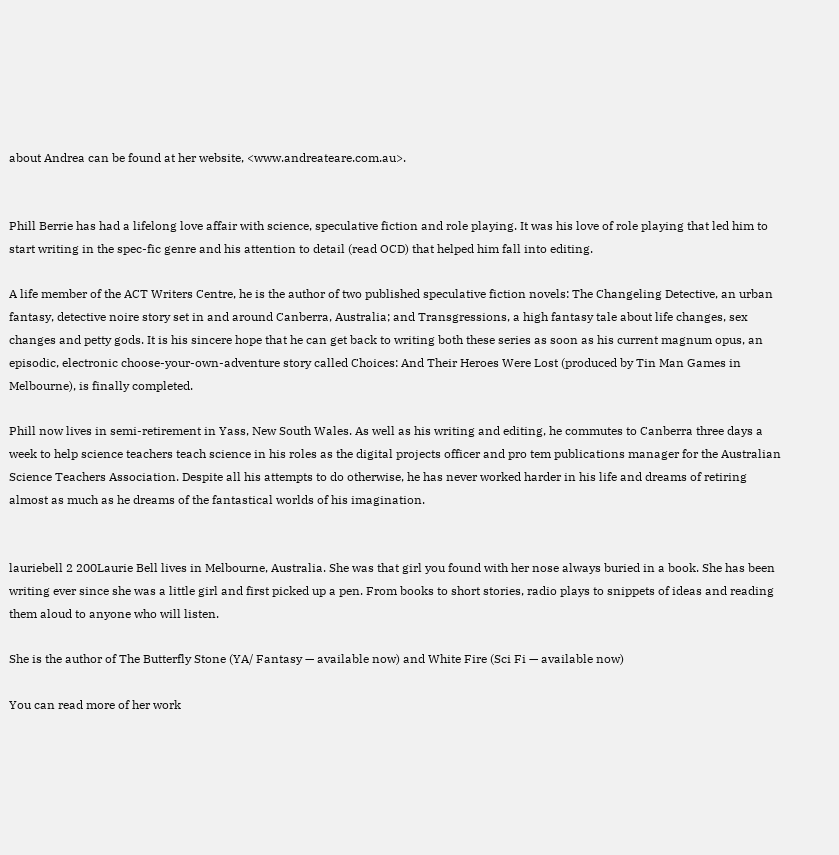about Andrea can be found at her website, <www.andreateare.com.au>.


Phill Berrie has had a lifelong love affair with science, speculative fiction and role playing. It was his love of role playing that led him to start writing in the spec-fic genre and his attention to detail (read OCD) that helped him fall into editing.

A life member of the ACT Writers Centre, he is the author of two published speculative fiction novels: The Changeling Detective, an urban fantasy, detective noire story set in and around Canberra, Australia; and Transgressions, a high fantasy tale about life changes, sex changes and petty gods. It is his sincere hope that he can get back to writing both these series as soon as his current magnum opus, an episodic, electronic choose-your-own-adventure story called Choices: And Their Heroes Were Lost (produced by Tin Man Games in Melbourne), is finally completed.

Phill now lives in semi-retirement in Yass, New South Wales. As well as his writing and editing, he commutes to Canberra three days a week to help science teachers teach science in his roles as the digital projects officer and pro tem publications manager for the Australian Science Teachers Association. Despite all his attempts to do otherwise, he has never worked harder in his life and dreams of retiring almost as much as he dreams of the fantastical worlds of his imagination.


lauriebell 2 200Laurie Bell lives in Melbourne, Australia. She was that girl you found with her nose always buried in a book. She has been writing ever since she was a little girl and first picked up a pen. From books to short stories, radio plays to snippets of ideas and reading them aloud to anyone who will listen.

She is the author of The Butterfly Stone (YA/ Fantasy — available now) and White Fire (Sci Fi — available now)

You can read more of her work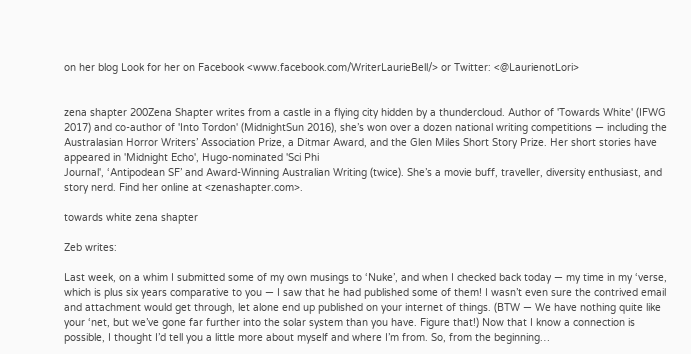on her blog Look for her on Facebook <www.facebook.com/WriterLaurieBell/> or Twitter: <@LaurienotLori>


zena shapter 200Zena Shapter writes from a castle in a flying city hidden by a thundercloud. Author of 'Towards White' (IFWG 2017) and co-author of 'Into Tordon' (MidnightSun 2016), she’s won over a dozen national writing competitions — including the Australasian Horror Writers’ Association Prize, a Ditmar Award, and the Glen Miles Short Story Prize. Her short stories have appeared in 'Midnight Echo', Hugo-nominated 'Sci Phi
Journal', ‘Antipodean SF’ and Award-Winning Australian Writing (twice). She’s a movie buff, traveller, diversity enthusiast, and story nerd. Find her online at <zenashapter.com>.

towards white zena shapter

Zeb writes:

Last week, on a whim I submitted some of my own musings to ‘Nuke’, and when I checked back today — my time in my ‘verse, which is plus six years comparative to you — I saw that he had published some of them! I wasn’t even sure the contrived email and attachment would get through, let alone end up published on your internet of things. (BTW — We have nothing quite like your ‘net, but we’ve gone far further into the solar system than you have. Figure that!) Now that I know a connection is possible, I thought I’d tell you a little more about myself and where I’m from. So, from the beginning…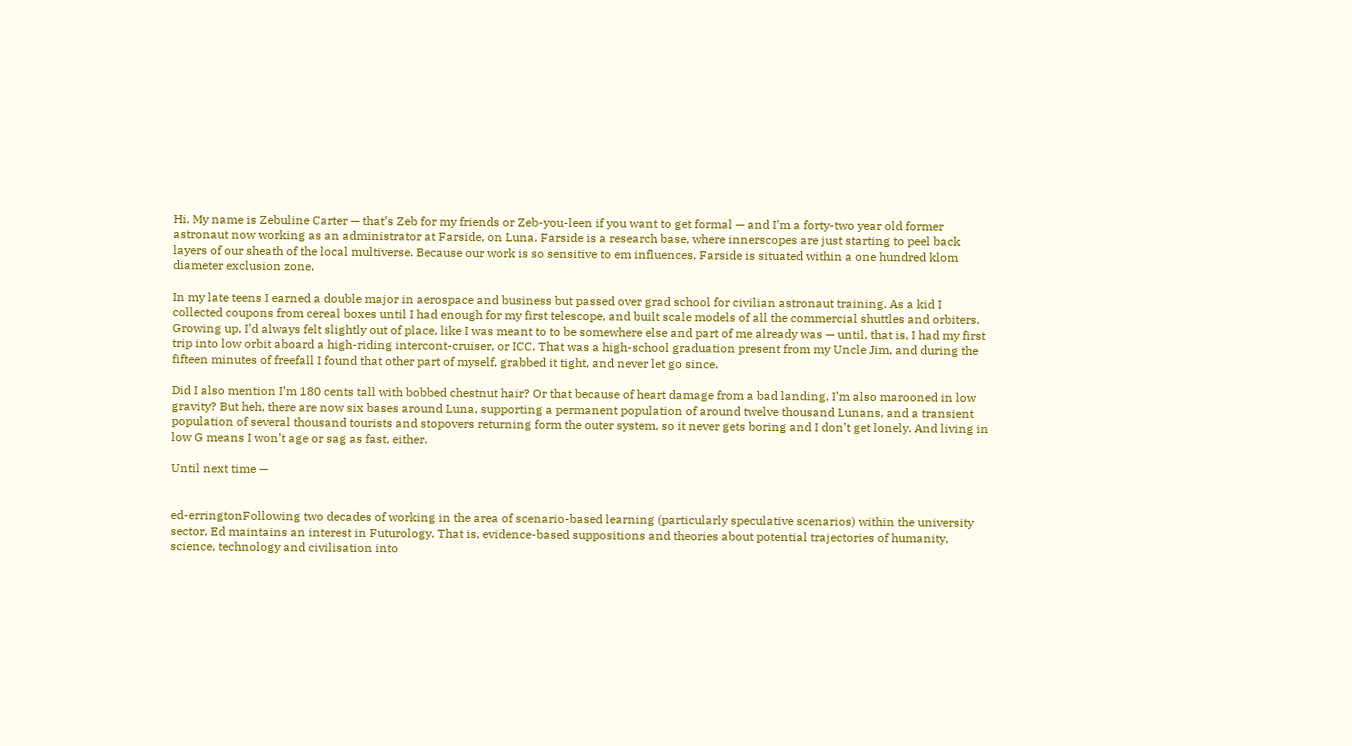Hi. My name is Zebuline Carter — that’s Zeb for my friends or Zeb-you-leen if you want to get formal — and I’m a forty-two year old former astronaut now working as an administrator at Farside, on Luna. Farside is a research base, where innerscopes are just starting to peel back layers of our sheath of the local multiverse. Because our work is so sensitive to em influences, Farside is situated within a one hundred klom diameter exclusion zone.

In my late teens I earned a double major in aerospace and business but passed over grad school for civilian astronaut training. As a kid I collected coupons from cereal boxes until I had enough for my first telescope, and built scale models of all the commercial shuttles and orbiters. Growing up, I’d always felt slightly out of place, like I was meant to to be somewhere else and part of me already was — until, that is, I had my first trip into low orbit aboard a high-riding intercont-cruiser, or ICC. That was a high-school graduation present from my Uncle Jim, and during the fifteen minutes of freefall I found that other part of myself, grabbed it tight, and never let go since.

Did I also mention I’m 180 cents tall with bobbed chestnut hair? Or that because of heart damage from a bad landing, I’m also marooned in low gravity? But heh, there are now six bases around Luna, supporting a permanent population of around twelve thousand Lunans, and a transient population of several thousand tourists and stopovers returning form the outer system, so it never gets boring and I don’t get lonely. And living in low G means I won’t age or sag as fast, either.

Until next time —


ed-erringtonFollowing two decades of working in the area of scenario-based learning (particularly speculative scenarios) within the university sector, Ed maintains an interest in Futurology. That is, evidence-based suppositions and theories about potential trajectories of humanity, science, technology and civilisation into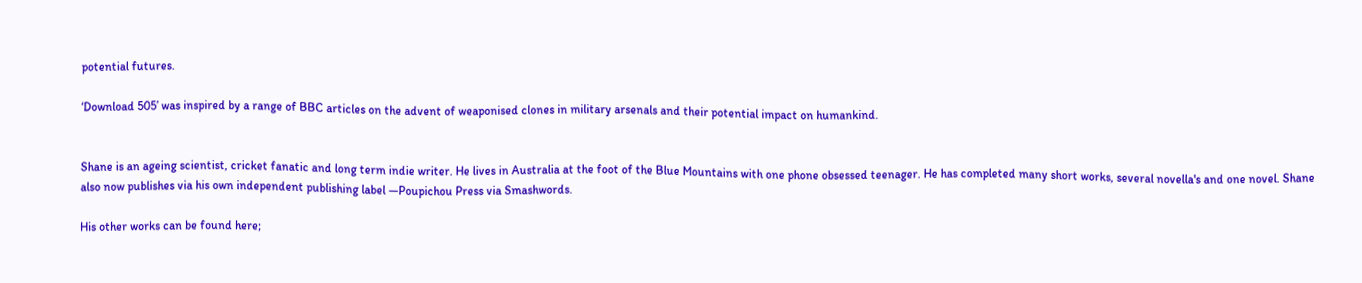potential futures.

‘Download 505’ was inspired by a range of BBC articles on the advent of weaponised clones in military arsenals and their potential impact on humankind.


Shane is an ageing scientist, cricket fanatic and long term indie writer. He lives in Australia at the foot of the Blue Mountains with one phone obsessed teenager. He has completed many short works, several novella's and one novel. Shane also now publishes via his own independent publishing label —Poupichou Press via Smashwords.

His other works can be found here;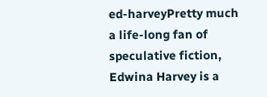ed-harveyPretty much a life-long fan of speculative fiction, Edwina Harvey is a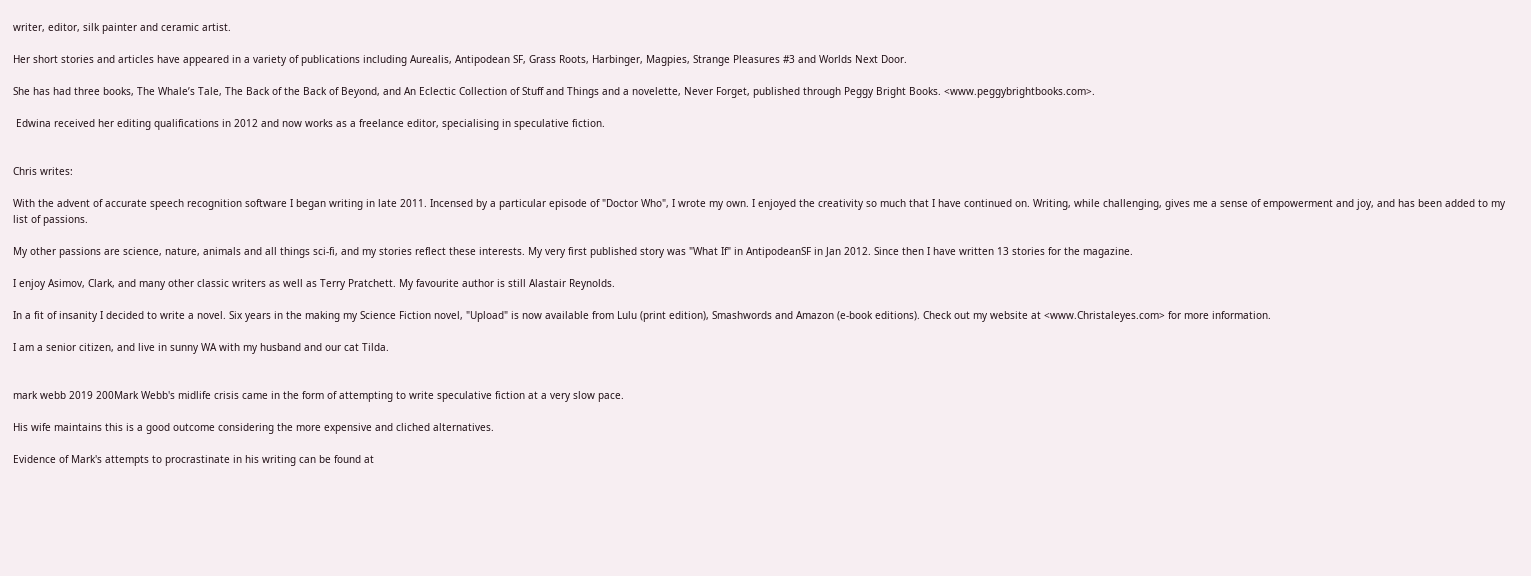writer, editor, silk painter and ceramic artist.

Her short stories and articles have appeared in a variety of publications including Aurealis, Antipodean SF, Grass Roots, Harbinger, Magpies, Strange Pleasures #3 and Worlds Next Door.

She has had three books, The Whale’s Tale, The Back of the Back of Beyond, and An Eclectic Collection of Stuff and Things and a novelette, Never Forget, published through Peggy Bright Books. <www.peggybrightbooks.com>.

 Edwina received her editing qualifications in 2012 and now works as a freelance editor, specialising in speculative fiction.


Chris writes:

With the advent of accurate speech recognition software I began writing in late 2011. Incensed by a particular episode of "Doctor Who", I wrote my own. I enjoyed the creativity so much that I have continued on. Writing, while challenging, gives me a sense of empowerment and joy, and has been added to my list of passions.

My other passions are science, nature, animals and all things sci-fi, and my stories reflect these interests. My very first published story was "What If" in AntipodeanSF in Jan 2012. Since then I have written 13 stories for the magazine.

I enjoy Asimov, Clark, and many other classic writers as well as Terry Pratchett. My favourite author is still Alastair Reynolds.

In a fit of insanity I decided to write a novel. Six years in the making my Science Fiction novel, "Upload" is now available from Lulu (print edition), Smashwords and Amazon (e-book editions). Check out my website at <www.Christaleyes.com> for more information.

I am a senior citizen, and live in sunny WA with my husband and our cat Tilda.


mark webb 2019 200Mark Webb's midlife crisis came in the form of attempting to write speculative fiction at a very slow pace.

His wife maintains this is a good outcome considering the more expensive and cliched alternatives.

Evidence of Mark's attempts to procrastinate in his writing can be found at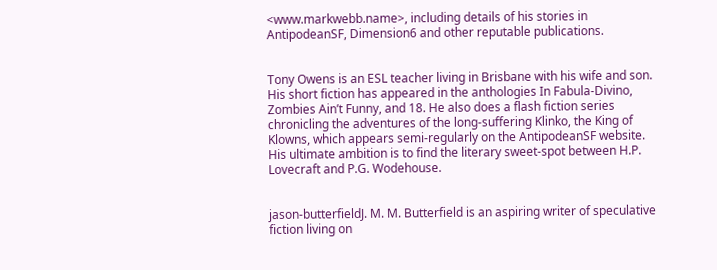<www.markwebb.name>, including details of his stories in AntipodeanSF, Dimension6 and other reputable publications.


Tony Owens is an ESL teacher living in Brisbane with his wife and son.  His short fiction has appeared in the anthologies In Fabula-Divino, Zombies Ain’t Funny, and 18. He also does a flash fiction series chronicling the adventures of the long-suffering Klinko, the King of Klowns, which appears semi-regularly on the AntipodeanSF website.  His ultimate ambition is to find the literary sweet-spot between H.P. Lovecraft and P.G. Wodehouse.


jason-butterfieldJ. M. M. Butterfield is an aspiring writer of speculative fiction living on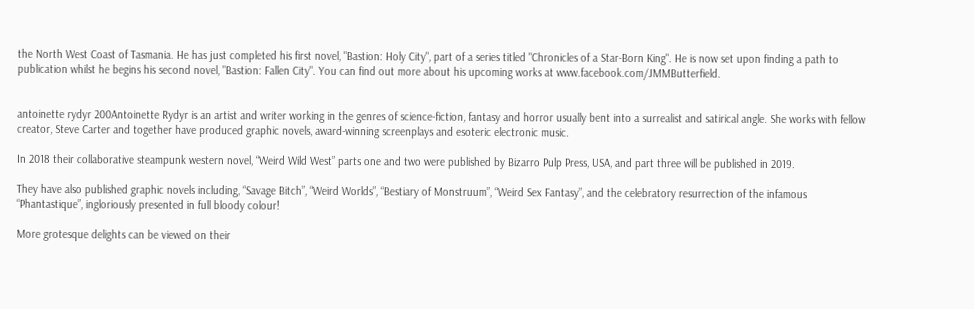the North West Coast of Tasmania. He has just completed his first novel, "Bastion: Holy City", part of a series titled "Chronicles of a Star-Born King". He is now set upon finding a path to publication whilst he begins his second novel, "Bastion: Fallen City". You can find out more about his upcoming works at www.facebook.com/JMMButterfield.


antoinette rydyr 200Antoinette Rydyr is an artist and writer working in the genres of science-fiction, fantasy and horror usually bent into a surrealist and satirical angle. She works with fellow creator, Steve Carter and together have produced graphic novels, award-winning screenplays and esoteric electronic music.

In 2018 their collaborative steampunk western novel, “Weird Wild West” parts one and two were published by Bizarro Pulp Press, USA, and part three will be published in 2019.

They have also published graphic novels including, “Savage Bitch”, “Weird Worlds”, “Bestiary of Monstruum”, “Weird Sex Fantasy”, and the celebratory resurrection of the infamous “Phantastique”, ingloriously presented in full bloody colour!

More grotesque delights can be viewed on their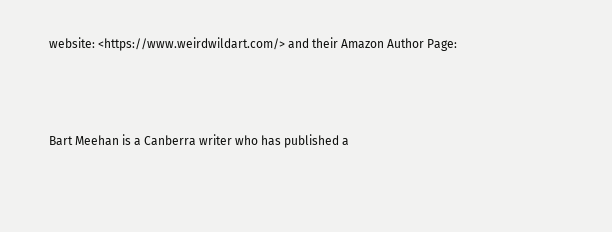website: <https://www.weirdwildart.com/> and their Amazon Author Page:



Bart Meehan is a Canberra writer who has published a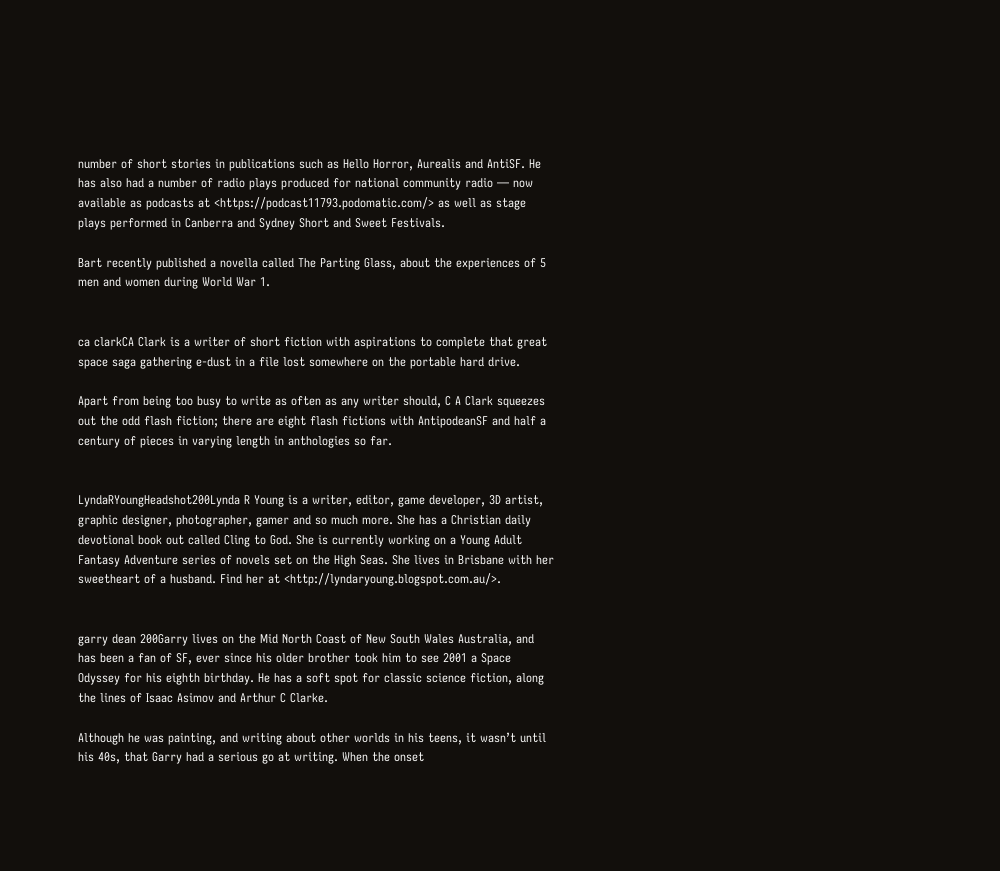number of short stories in publications such as Hello Horror, Aurealis and AntiSF. He has also had a number of radio plays produced for national community radio — now available as podcasts at <https://podcast11793.podomatic.com/> as well as stage plays performed in Canberra and Sydney Short and Sweet Festivals.

Bart recently published a novella called The Parting Glass, about the experiences of 5 men and women during World War 1.


ca clarkCA Clark is a writer of short fiction with aspirations to complete that great space saga gathering e-dust in a file lost somewhere on the portable hard drive.

Apart from being too busy to write as often as any writer should, C A Clark squeezes out the odd flash fiction; there are eight flash fictions with AntipodeanSF and half a century of pieces in varying length in anthologies so far.


LyndaRYoungHeadshot200Lynda R Young is a writer, editor, game developer, 3D artist, graphic designer, photographer, gamer and so much more. She has a Christian daily devotional book out called Cling to God. She is currently working on a Young Adult Fantasy Adventure series of novels set on the High Seas. She lives in Brisbane with her sweetheart of a husband. Find her at <http://lyndaryoung.blogspot.com.au/>.


garry dean 200Garry lives on the Mid North Coast of New South Wales Australia, and has been a fan of SF, ever since his older brother took him to see 2001 a Space Odyssey for his eighth birthday. He has a soft spot for classic science fiction, along the lines of Isaac Asimov and Arthur C Clarke.

Although he was painting, and writing about other worlds in his teens, it wasn’t until his 40s, that Garry had a serious go at writing. When the onset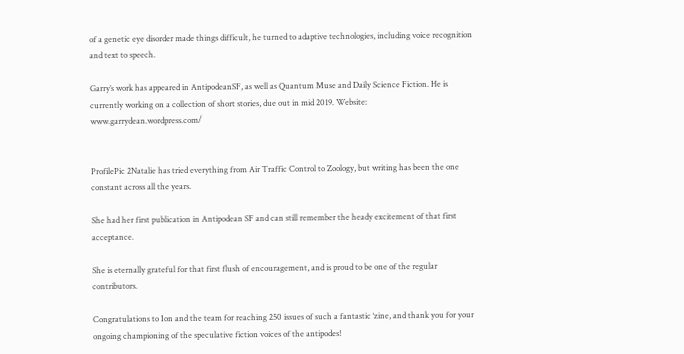of a genetic eye disorder made things difficult, he turned to adaptive technologies, including voice recognition and text to speech.

Garry’s work has appeared in AntipodeanSF, as well as Quantum Muse and Daily Science Fiction. He is currently working on a collection of short stories, due out in mid 2019. Website: www.garrydean.wordpress.com/


ProfilePic 2Natalie has tried everything from Air Traffic Control to Zoology, but writing has been the one constant across all the years.

She had her first publication in Antipodean SF and can still remember the heady excitement of that first acceptance.

She is eternally grateful for that first flush of encouragement, and is proud to be one of the regular contributors.

Congratulations to Ion and the team for reaching 250 issues of such a fantastic ‘zine, and thank you for your ongoing championing of the speculative fiction voices of the antipodes!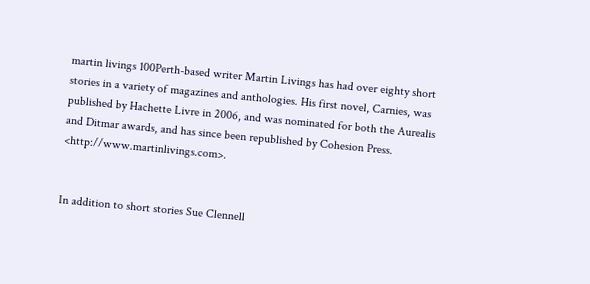martin livings 100Perth-based writer Martin Livings has had over eighty short stories in a variety of magazines and anthologies. His first novel, Carnies, was published by Hachette Livre in 2006, and was nominated for both the Aurealis and Ditmar awards, and has since been republished by Cohesion Press. <http://www.martinlivings.com>.


In addition to short stories Sue Clennell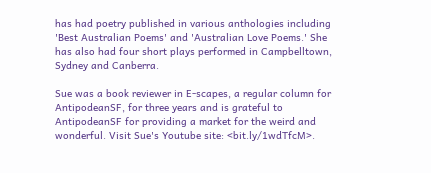has had poetry published in various anthologies including 'Best Australian Poems' and 'Australian Love Poems.' She has also had four short plays performed in Campbelltown, Sydney and Canberra.

Sue was a book reviewer in E-scapes, a regular column for AntipodeanSF, for three years and is grateful to AntipodeanSF for providing a market for the weird and wonderful. Visit Sue's Youtube site: <bit.ly/1wdTfcM>.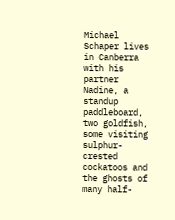Michael Schaper lives in Canberra with his partner Nadine, a standup paddleboard, two goldfish, some visiting sulphur-crested cockatoos and the ghosts of many half-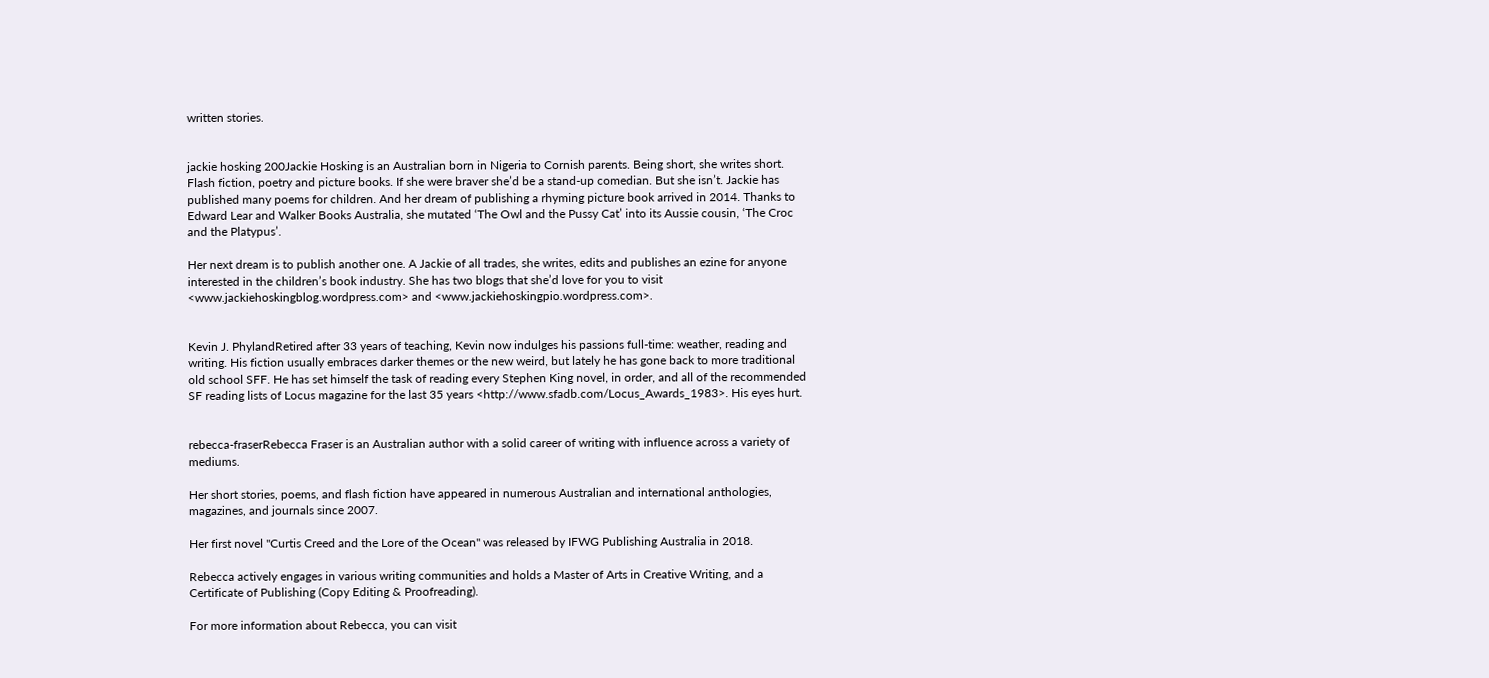written stories.


jackie hosking 200Jackie Hosking is an Australian born in Nigeria to Cornish parents. Being short, she writes short. Flash fiction, poetry and picture books. If she were braver she’d be a stand-up comedian. But she isn’t. Jackie has published many poems for children. And her dream of publishing a rhyming picture book arrived in 2014. Thanks to Edward Lear and Walker Books Australia, she mutated ‘The Owl and the Pussy Cat’ into its Aussie cousin, ‘The Croc and the Platypus’.

Her next dream is to publish another one. A Jackie of all trades, she writes, edits and publishes an ezine for anyone interested in the children’s book industry. She has two blogs that she’d love for you to visit <www.jackiehoskingblog.wordpress.com> and <www.jackiehoskingpio.wordpress.com>.


Kevin J. PhylandRetired after 33 years of teaching, Kevin now indulges his passions full-time: weather, reading and writing. His fiction usually embraces darker themes or the new weird, but lately he has gone back to more traditional old school SFF. He has set himself the task of reading every Stephen King novel, in order, and all of the recommended SF reading lists of Locus magazine for the last 35 years <http://www.sfadb.com/Locus_Awards_1983>. His eyes hurt.


rebecca-fraserRebecca Fraser is an Australian author with a solid career of writing with influence across a variety of mediums.

Her short stories, poems, and flash fiction have appeared in numerous Australian and international anthologies, magazines, and journals since 2007.

Her first novel "Curtis Creed and the Lore of the Ocean" was released by IFWG Publishing Australia in 2018.

Rebecca actively engages in various writing communities and holds a Master of Arts in Creative Writing, and a Certificate of Publishing (Copy Editing & Proofreading).

For more information about Rebecca, you can visit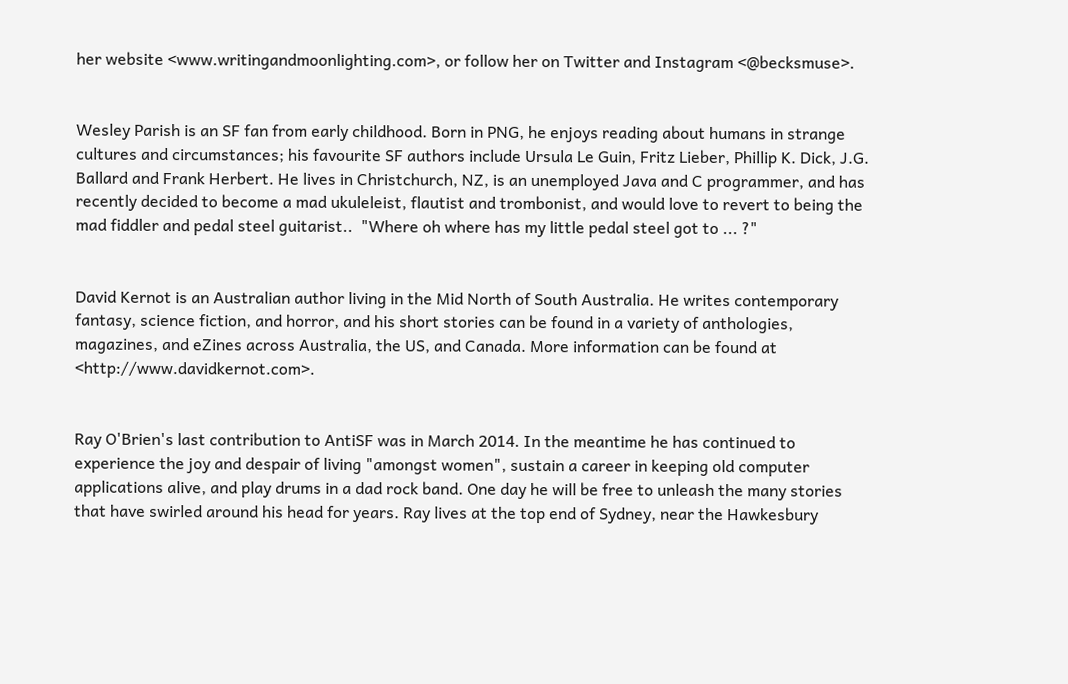her website <www.writingandmoonlighting.com>, or follow her on Twitter and Instagram <@becksmuse>.


Wesley Parish is an SF fan from early childhood. Born in PNG, he enjoys reading about humans in strange cultures and circumstances; his favourite SF authors include Ursula Le Guin, Fritz Lieber, Phillip K. Dick, J.G. Ballard and Frank Herbert. He lives in Christchurch, NZ, is an unemployed Java and C programmer, and has recently decided to become a mad ukuleleist, flautist and trombonist, and would love to revert to being the mad fiddler and pedal steel guitarist..  "Where oh where has my little pedal steel got to ... ?"


David Kernot is an Australian author living in the Mid North of South Australia. He writes contemporary fantasy, science fiction, and horror, and his short stories can be found in a variety of anthologies, magazines, and eZines across Australia, the US, and Canada. More information can be found at <http://www.davidkernot.com>.


Ray O'Brien's last contribution to AntiSF was in March 2014. In the meantime he has continued to experience the joy and despair of living "amongst women", sustain a career in keeping old computer applications alive, and play drums in a dad rock band. One day he will be free to unleash the many stories that have swirled around his head for years. Ray lives at the top end of Sydney, near the Hawkesbury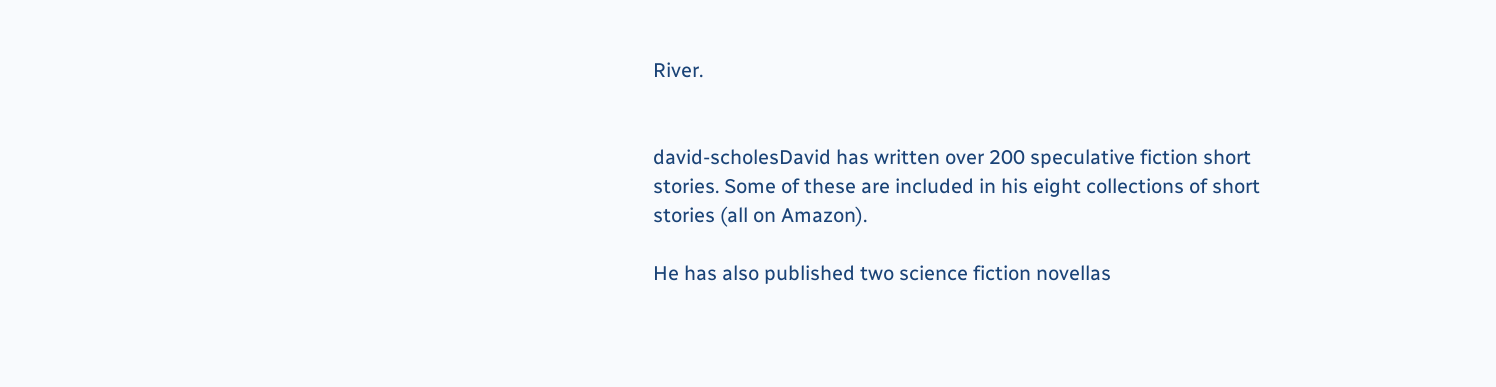River.


david-scholesDavid has written over 200 speculative fiction short stories. Some of these are included in his eight collections of short stories (all on Amazon).

He has also published two science fiction novellas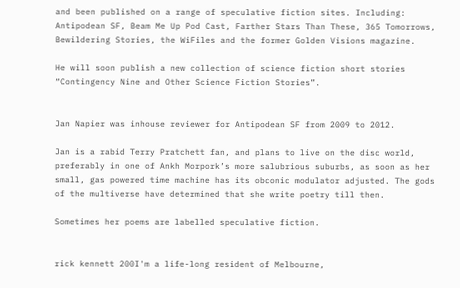and been published on a range of speculative fiction sites. Including: Antipodean SF, Beam Me Up Pod Cast, Farther Stars Than These, 365 Tomorrows, Bewildering Stories, the WiFiles and the former Golden Visions magazine.

He will soon publish a new collection of science fiction short stories “Contingency Nine and Other Science Fiction Stories”.


Jan Napier was inhouse reviewer for Antipodean SF from 2009 to 2012.

Jan is a rabid Terry Pratchett fan, and plans to live on the disc world, preferably in one of Ankh Morpork’s more salubrious suburbs, as soon as her small, gas powered time machine has its obconic modulator adjusted. The gods of the multiverse have determined that she write poetry till then.

Sometimes her poems are labelled speculative fiction.


rick kennett 200I'm a life-long resident of Melbourne,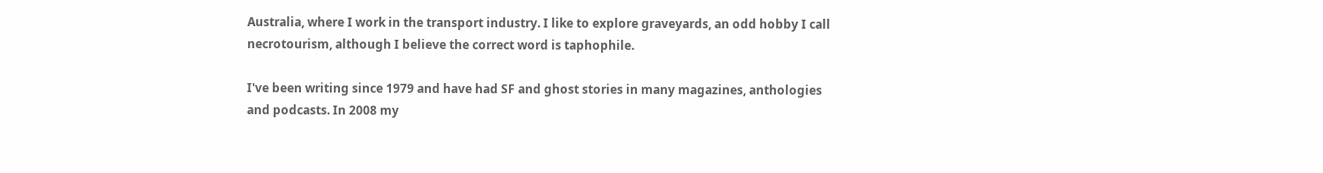Australia, where I work in the transport industry. I like to explore graveyards, an odd hobby I call necrotourism, although I believe the correct word is taphophile.

I've been writing since 1979 and have had SF and ghost stories in many magazines, anthologies and podcasts. In 2008 my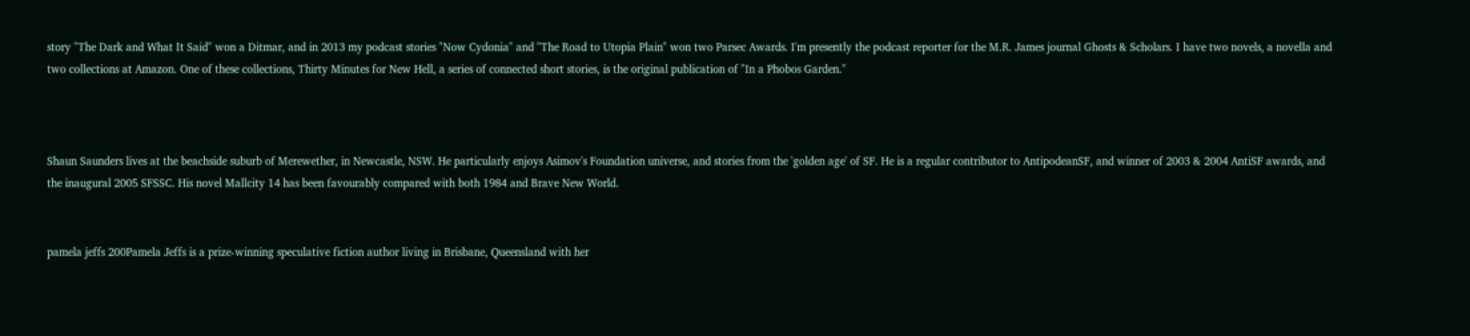story "The Dark and What It Said" won a Ditmar, and in 2013 my podcast stories "Now Cydonia" and "The Road to Utopia Plain" won two Parsec Awards. I'm presently the podcast reporter for the M.R. James journal Ghosts & Scholars. I have two novels, a novella and two collections at Amazon. One of these collections, Thirty Minutes for New Hell, a series of connected short stories, is the original publication of "In a Phobos Garden."



Shaun Saunders lives at the beachside suburb of Merewether, in Newcastle, NSW. He particularly enjoys Asimov's Foundation universe, and stories from the 'golden age' of SF. He is a regular contributor to AntipodeanSF, and winner of 2003 & 2004 AntiSF awards, and the inaugural 2005 SFSSC. His novel Mallcity 14 has been favourably compared with both 1984 and Brave New World.


pamela jeffs 200Pamela Jeffs is a prize-winning speculative fiction author living in Brisbane, Queensland with her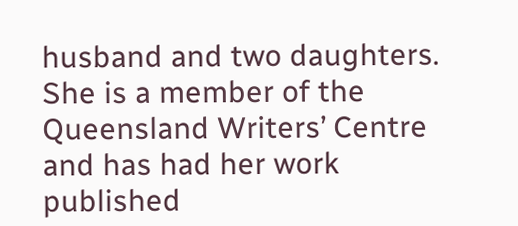husband and two daughters. She is a member of the Queensland Writers’ Centre and has had her work published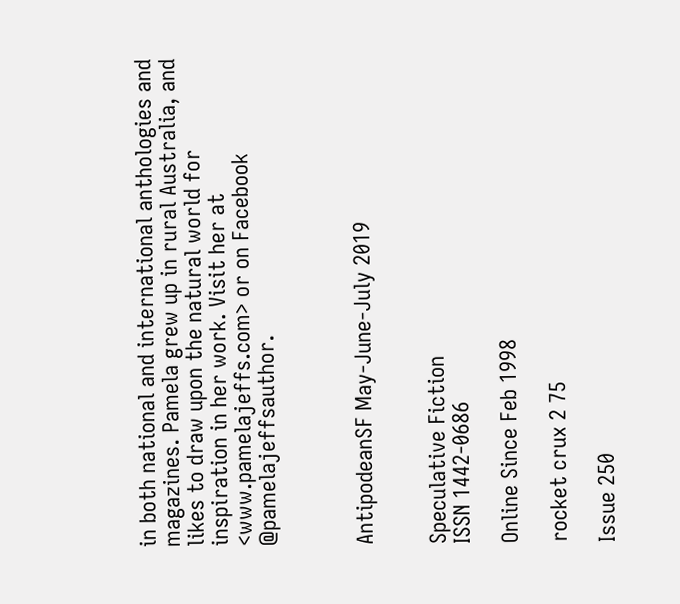in both national and international anthologies and magazines. Pamela grew up in rural Australia, and likes to draw upon the natural world for inspiration in her work. Visit her at <www.pamelajeffs.com> or on Facebook @pamelajeffsauthor.



AntipodeanSF May-June-July 2019


Speculative Fiction
ISSN 1442-0686

Online Since Feb 1998

rocket crux 2 75

Issue 250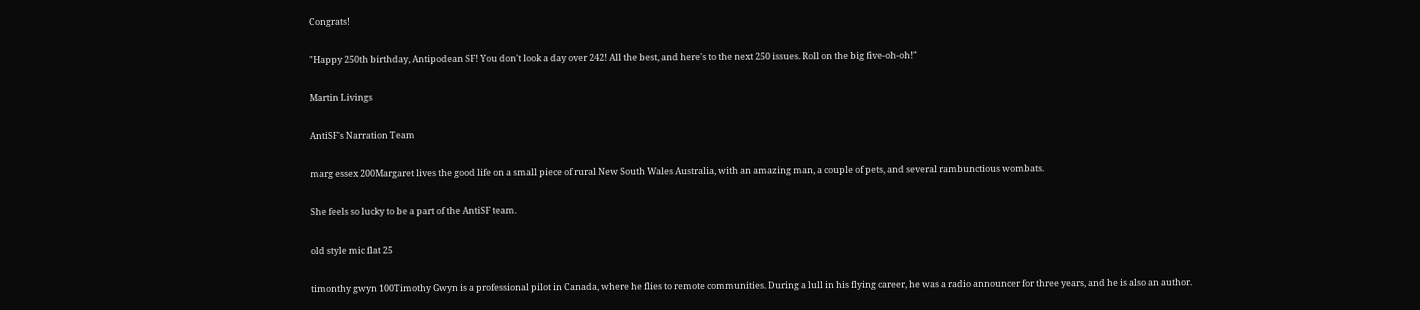Congrats!

"Happy 250th birthday, Antipodean SF! You don't look a day over 242! All the best, and here's to the next 250 issues. Roll on the big five-oh-oh!"

Martin Livings

AntiSF's Narration Team

marg essex 200Margaret lives the good life on a small piece of rural New South Wales Australia, with an amazing man, a couple of pets, and several rambunctious wombats.

She feels so lucky to be a part of the AntiSF team.

old style mic flat 25

timonthy gwyn 100Timothy Gwyn is a professional pilot in Canada, where he flies to remote communities. During a lull in his flying career, he was a radio announcer for three years, and he is also an author.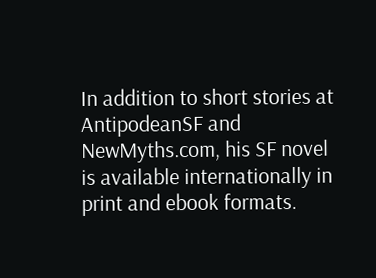In addition to short stories at AntipodeanSF and NewMyths.com, his SF novel is available internationally in print and ebook formats.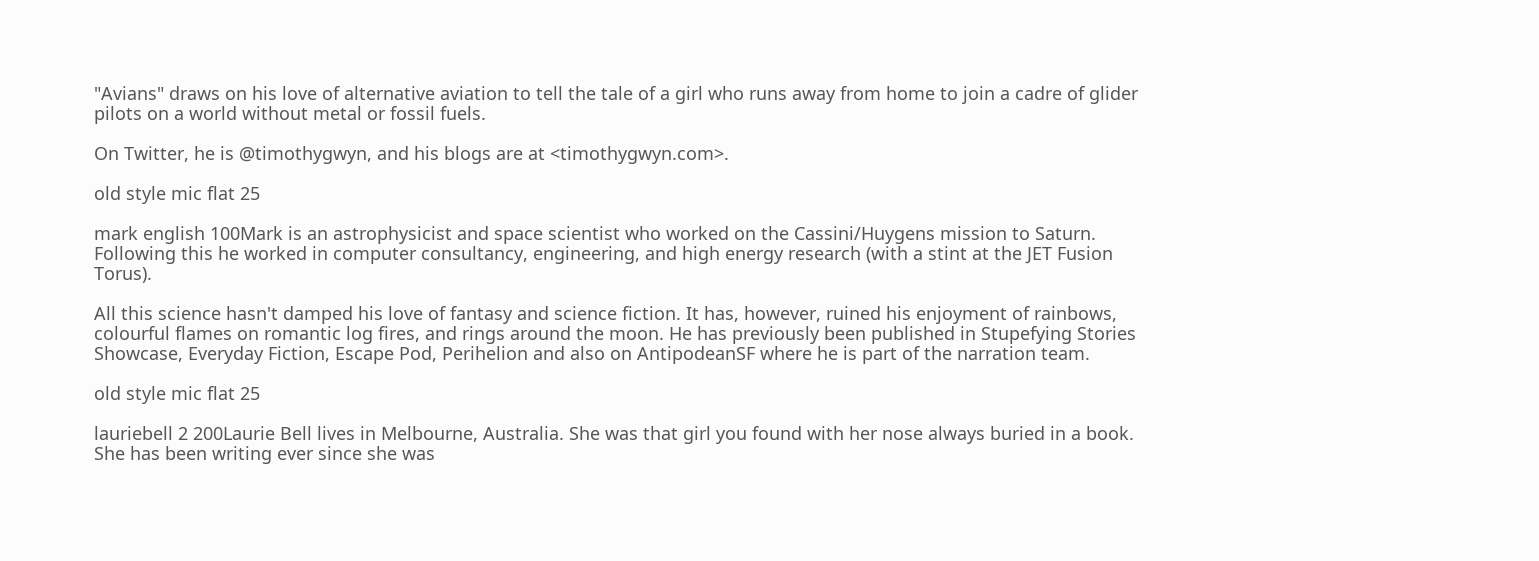"Avians" draws on his love of alternative aviation to tell the tale of a girl who runs away from home to join a cadre of glider pilots on a world without metal or fossil fuels.

On Twitter, he is @timothygwyn, and his blogs are at <timothygwyn.com>.

old style mic flat 25

mark english 100Mark is an astrophysicist and space scientist who worked on the Cassini/Huygens mission to Saturn. Following this he worked in computer consultancy, engineering, and high energy research (with a stint at the JET Fusion Torus).

All this science hasn't damped his love of fantasy and science fiction. It has, however, ruined his enjoyment of rainbows, colourful flames on romantic log fires, and rings around the moon. He has previously been published in Stupefying Stories Showcase, Everyday Fiction, Escape Pod, Perihelion and also on AntipodeanSF where he is part of the narration team.

old style mic flat 25

lauriebell 2 200Laurie Bell lives in Melbourne, Australia. She was that girl you found with her nose always buried in a book. She has been writing ever since she was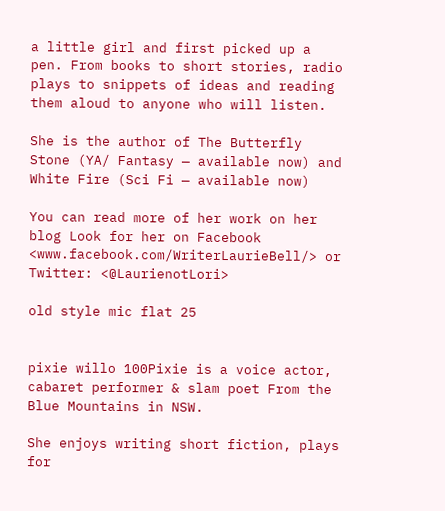a little girl and first picked up a pen. From books to short stories, radio plays to snippets of ideas and reading them aloud to anyone who will listen.

She is the author of The Butterfly Stone (YA/ Fantasy — available now) and White Fire (Sci Fi — available now)

You can read more of her work on her blog Look for her on Facebook <www.facebook.com/WriterLaurieBell/> or Twitter: <@LaurienotLori>

old style mic flat 25


pixie willo 100Pixie is a voice actor, cabaret performer & slam poet From the Blue Mountains in NSW.

She enjoys writing short fiction, plays for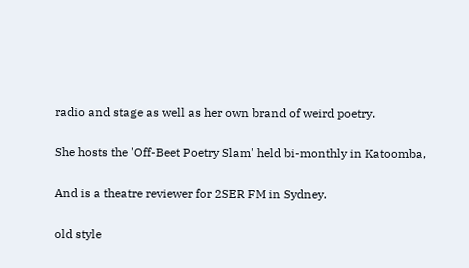radio and stage as well as her own brand of weird poetry.

She hosts the 'Off-Beet Poetry Slam' held bi-monthly in Katoomba,

And is a theatre reviewer for 2SER FM in Sydney.

old style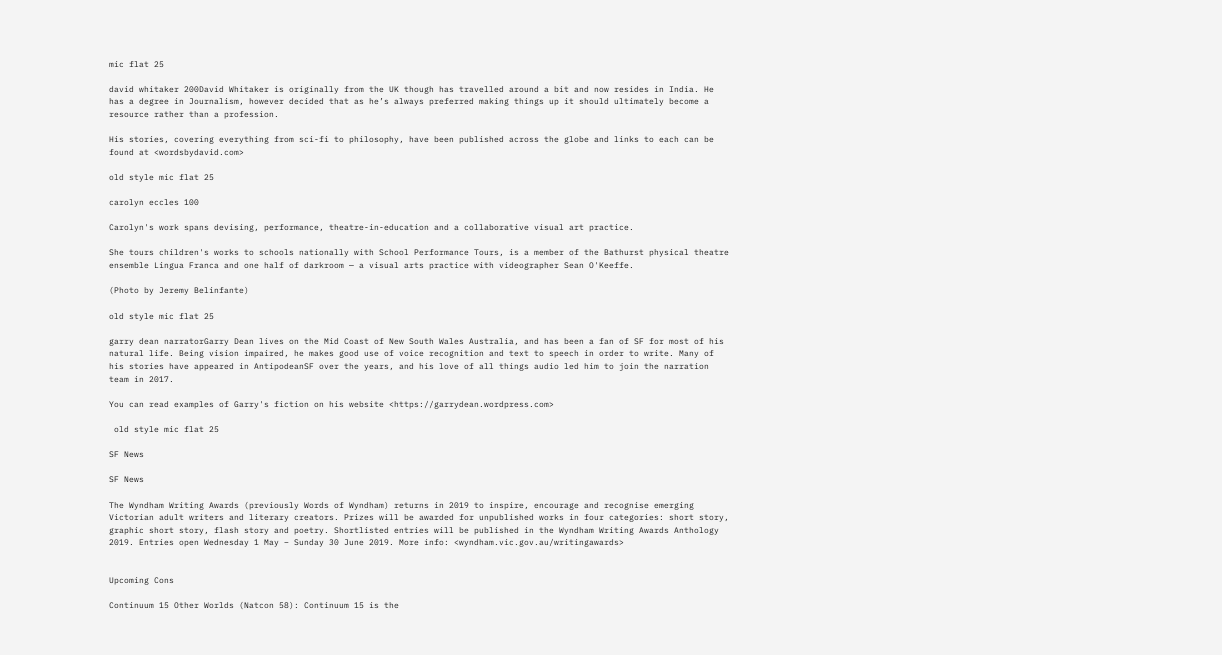mic flat 25

david whitaker 200David Whitaker is originally from the UK though has travelled around a bit and now resides in India. He has a degree in Journalism, however decided that as he’s always preferred making things up it should ultimately become a resource rather than a profession.

His stories, covering everything from sci-fi to philosophy, have been published across the globe and links to each can be found at <wordsbydavid.com>

old style mic flat 25

carolyn eccles 100

Carolyn's work spans devising, performance, theatre-in-education and a collaborative visual art practice.

She tours children's works to schools nationally with School Performance Tours, is a member of the Bathurst physical theatre ensemble Lingua Franca and one half of darkroom — a visual arts practice with videographer Sean O'Keeffe.

(Photo by Jeremy Belinfante)

old style mic flat 25

garry dean narratorGarry Dean lives on the Mid Coast of New South Wales Australia, and has been a fan of SF for most of his natural life. Being vision impaired, he makes good use of voice recognition and text to speech in order to write. Many of his stories have appeared in AntipodeanSF over the years, and his love of all things audio led him to join the narration team in 2017.

You can read examples of Garry's fiction on his website <https://garrydean.wordpress.com>

 old style mic flat 25

SF News

SF News

The Wyndham Writing Awards (previously Words of Wyndham) returns in 2019 to inspire, encourage and recognise emerging Victorian adult writers and literary creators. Prizes will be awarded for unpublished works in four categories: short story, graphic short story, flash story and poetry. Shortlisted entries will be published in the Wyndham Writing Awards Anthology 2019. Entries open Wednesday 1 May – Sunday 30 June 2019. More info: <wyndham.vic.gov.au/writingawards>


Upcoming Cons

Continuum 15 Other Worlds (Natcon 58): Continuum 15 is the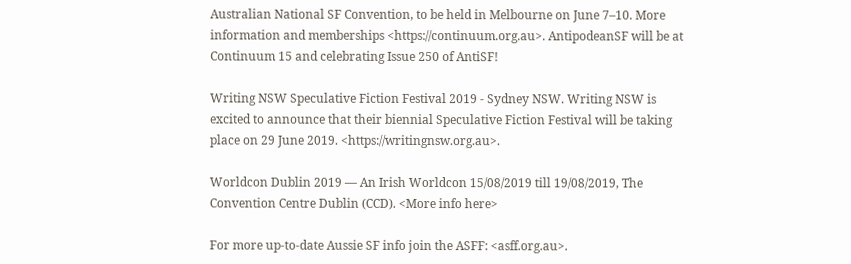Australian National SF Convention, to be held in Melbourne on June 7–10. More information and memberships <https://continuum.org.au>. AntipodeanSF will be at Continuum 15 and celebrating Issue 250 of AntiSF!

Writing NSW Speculative Fiction Festival 2019 - Sydney NSW. Writing NSW is excited to announce that their biennial Speculative Fiction Festival will be taking place on 29 June 2019. <https://writingnsw.org.au>.

Worldcon Dublin 2019 — An Irish Worldcon 15/08/2019 till 19/08/2019, The Convention Centre Dublin (CCD). <More info here>

For more up-to-date Aussie SF info join the ASFF: <asff.org.au>.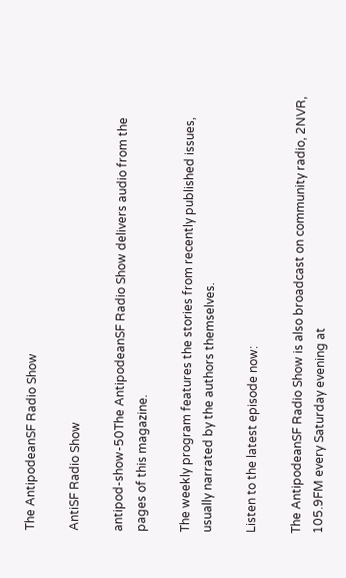The AntipodeanSF Radio Show

AntiSF Radio Show

antipod-show-50The AntipodeanSF Radio Show delivers audio from the pages of this magazine.

The weekly program features the stories from recently published issues, usually narrated by the authors themselves.

Listen to the latest episode now:

The AntipodeanSF Radio Show is also broadcast on community radio, 2NVR, 105.9FM every Saturday evening at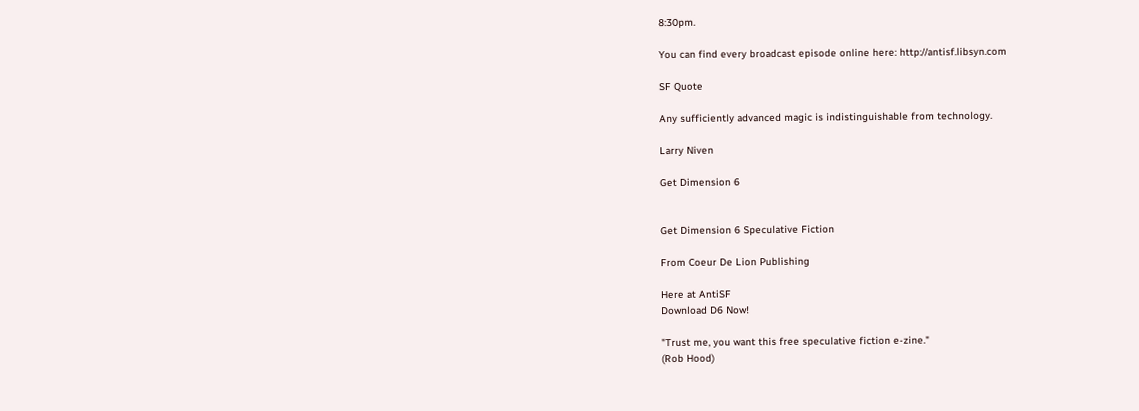8:30pm.

You can find every broadcast episode online here: http://antisf.libsyn.com

SF Quote

Any sufficiently advanced magic is indistinguishable from technology.

Larry Niven

Get Dimension 6


Get Dimension 6 Speculative Fiction

From Coeur De Lion Publishing

Here at AntiSF
Download D6 Now!

"Trust me, you want this free speculative fiction e-zine."
(Rob Hood)